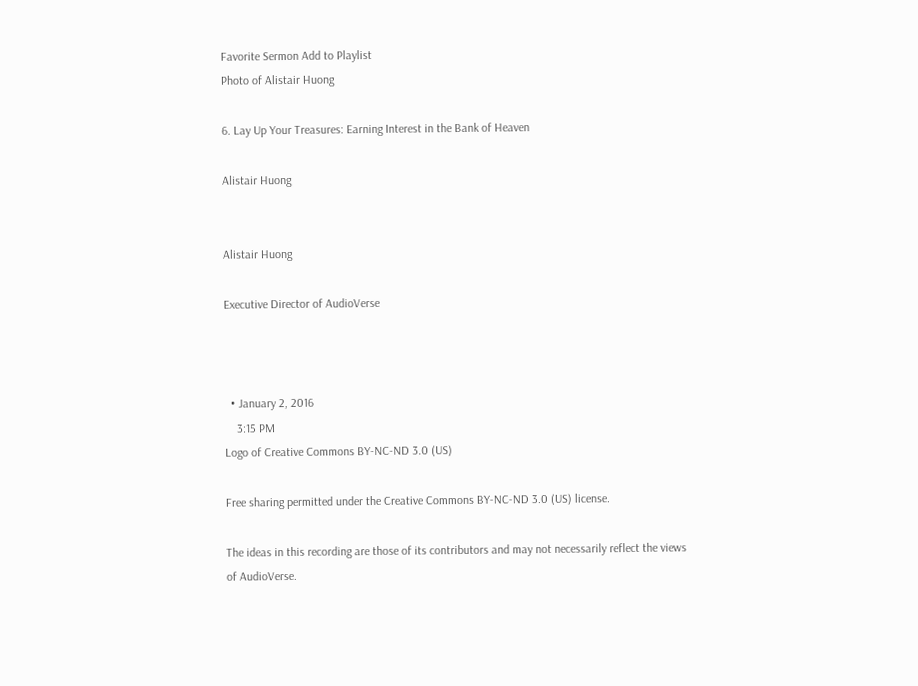Favorite Sermon Add to Playlist
Photo of Alistair Huong

6. Lay Up Your Treasures: Earning Interest in the Bank of Heaven

Alistair Huong


Alistair Huong

Executive Director of AudioVerse



  • January 2, 2016
    3:15 PM
Logo of Creative Commons BY-NC-ND 3.0 (US)

Free sharing permitted under the Creative Commons BY-NC-ND 3.0 (US) license.

The ideas in this recording are those of its contributors and may not necessarily reflect the views of AudioVerse.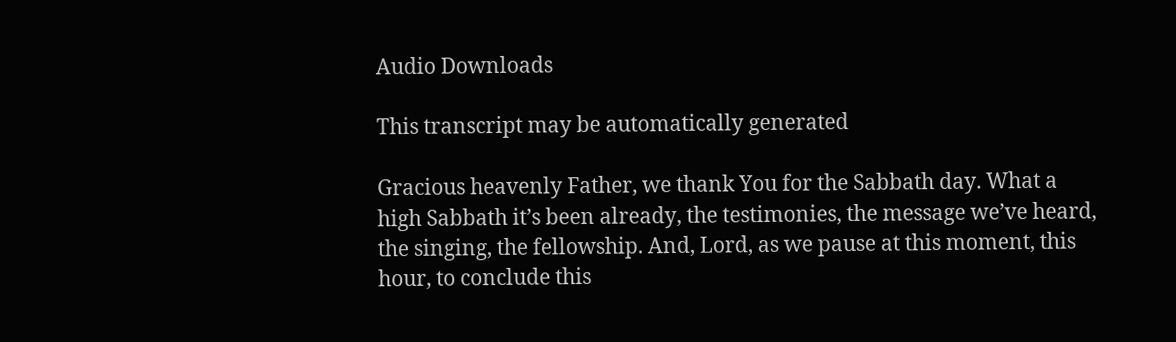Audio Downloads

This transcript may be automatically generated

Gracious heavenly Father, we thank You for the Sabbath day. What a high Sabbath it’s been already, the testimonies, the message we’ve heard, the singing, the fellowship. And, Lord, as we pause at this moment, this hour, to conclude this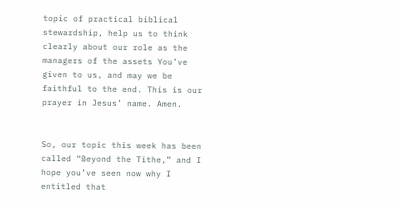topic of practical biblical stewardship, help us to think clearly about our role as the managers of the assets You’ve given to us, and may we be faithful to the end. This is our prayer in Jesus’ name. Amen.


So, our topic this week has been called “Beyond the Tithe,” and I hope you’ve seen now why I entitled that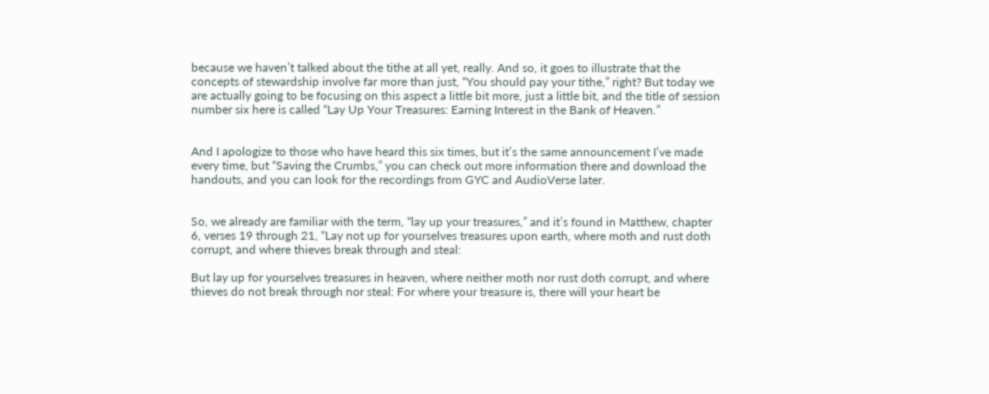because we haven’t talked about the tithe at all yet, really. And so, it goes to illustrate that the concepts of stewardship involve far more than just, “You should pay your tithe,” right? But today we are actually going to be focusing on this aspect a little bit more, just a little bit, and the title of session number six here is called “Lay Up Your Treasures: Earning Interest in the Bank of Heaven.”


And I apologize to those who have heard this six times, but it’s the same announcement I’ve made every time, but “Saving the Crumbs,” you can check out more information there and download the handouts, and you can look for the recordings from GYC and AudioVerse later.


So, we already are familiar with the term, “lay up your treasures,” and it’s found in Matthew, chapter 6, verses 19 through 21, “Lay not up for yourselves treasures upon earth, where moth and rust doth corrupt, and where thieves break through and steal:

But lay up for yourselves treasures in heaven, where neither moth nor rust doth corrupt, and where thieves do not break through nor steal: For where your treasure is, there will your heart be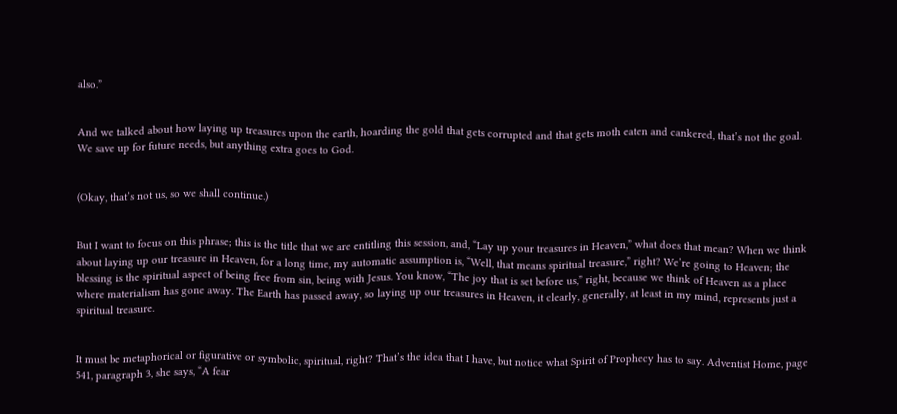also.”


And we talked about how laying up treasures upon the earth, hoarding the gold that gets corrupted and that gets moth eaten and cankered, that’s not the goal. We save up for future needs, but anything extra goes to God.


(Okay, that’s not us, so we shall continue.)


But I want to focus on this phrase; this is the title that we are entitling this session, and, “Lay up your treasures in Heaven,” what does that mean? When we think about laying up our treasure in Heaven, for a long time, my automatic assumption is, “Well, that means spiritual treasure,” right? We’re going to Heaven; the blessing is the spiritual aspect of being free from sin, being with Jesus. You know, “The joy that is set before us,” right, because we think of Heaven as a place where materialism has gone away. The Earth has passed away, so laying up our treasures in Heaven, it clearly, generally, at least in my mind, represents just a spiritual treasure.


It must be metaphorical or figurative or symbolic, spiritual, right? That’s the idea that I have, but notice what Spirit of Prophecy has to say. Adventist Home, page 541, paragraph 3, she says, “A fear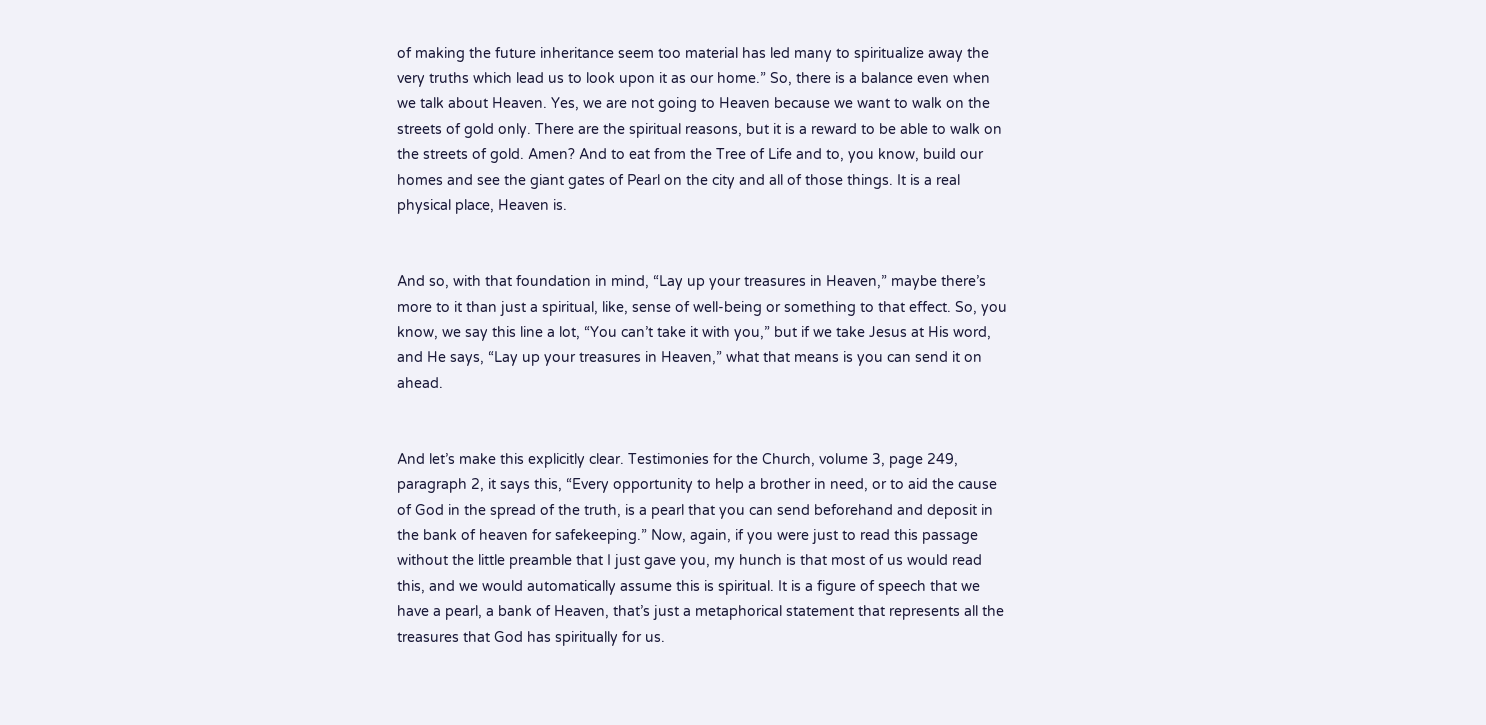of making the future inheritance seem too material has led many to spiritualize away the very truths which lead us to look upon it as our home.” So, there is a balance even when we talk about Heaven. Yes, we are not going to Heaven because we want to walk on the streets of gold only. There are the spiritual reasons, but it is a reward to be able to walk on the streets of gold. Amen? And to eat from the Tree of Life and to, you know, build our homes and see the giant gates of Pearl on the city and all of those things. It is a real physical place, Heaven is.


And so, with that foundation in mind, “Lay up your treasures in Heaven,” maybe there’s more to it than just a spiritual, like, sense of well-being or something to that effect. So, you know, we say this line a lot, “You can’t take it with you,” but if we take Jesus at His word, and He says, “Lay up your treasures in Heaven,” what that means is you can send it on ahead.


And let’s make this explicitly clear. Testimonies for the Church, volume 3, page 249, paragraph 2, it says this, “Every opportunity to help a brother in need, or to aid the cause of God in the spread of the truth, is a pearl that you can send beforehand and deposit in the bank of heaven for safekeeping.” Now, again, if you were just to read this passage without the little preamble that I just gave you, my hunch is that most of us would read this, and we would automatically assume this is spiritual. It is a figure of speech that we have a pearl, a bank of Heaven, that’s just a metaphorical statement that represents all the treasures that God has spiritually for us.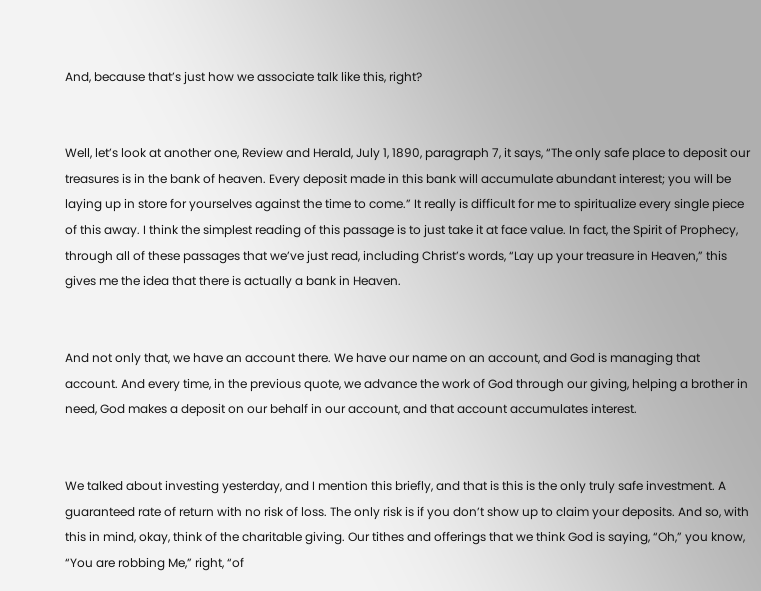And, because that’s just how we associate talk like this, right?


Well, let’s look at another one, Review and Herald, July 1, 1890, paragraph 7, it says, “The only safe place to deposit our treasures is in the bank of heaven. Every deposit made in this bank will accumulate abundant interest; you will be laying up in store for yourselves against the time to come.” It really is difficult for me to spiritualize every single piece of this away. I think the simplest reading of this passage is to just take it at face value. In fact, the Spirit of Prophecy, through all of these passages that we’ve just read, including Christ’s words, “Lay up your treasure in Heaven,” this gives me the idea that there is actually a bank in Heaven.


And not only that, we have an account there. We have our name on an account, and God is managing that account. And every time, in the previous quote, we advance the work of God through our giving, helping a brother in need, God makes a deposit on our behalf in our account, and that account accumulates interest.


We talked about investing yesterday, and I mention this briefly, and that is this is the only truly safe investment. A guaranteed rate of return with no risk of loss. The only risk is if you don’t show up to claim your deposits. And so, with this in mind, okay, think of the charitable giving. Our tithes and offerings that we think God is saying, “Oh,” you know, “You are robbing Me,” right, “of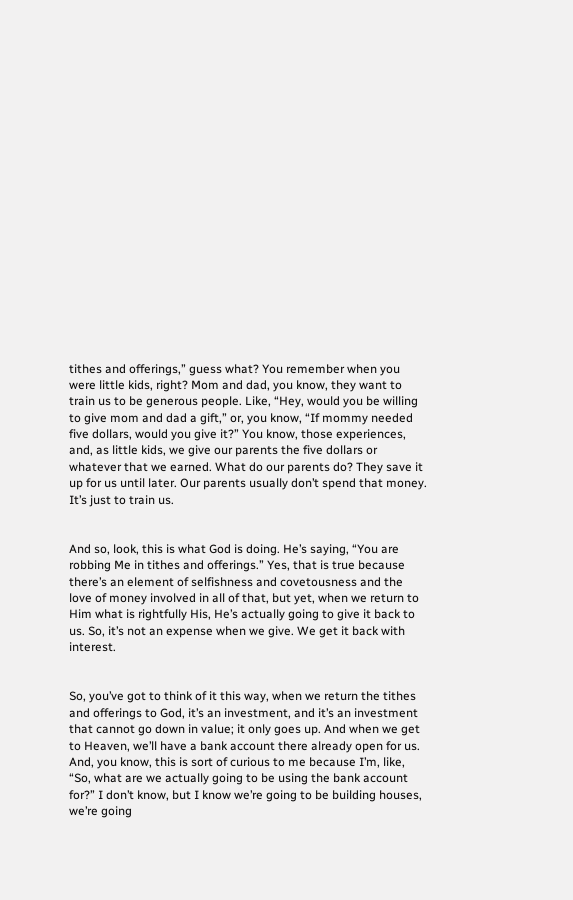tithes and offerings,” guess what? You remember when you were little kids, right? Mom and dad, you know, they want to train us to be generous people. Like, “Hey, would you be willing to give mom and dad a gift,” or, you know, “If mommy needed five dollars, would you give it?” You know, those experiences, and, as little kids, we give our parents the five dollars or whatever that we earned. What do our parents do? They save it up for us until later. Our parents usually don’t spend that money. It’s just to train us.


And so, look, this is what God is doing. He’s saying, “You are robbing Me in tithes and offerings.” Yes, that is true because there’s an element of selfishness and covetousness and the love of money involved in all of that, but yet, when we return to Him what is rightfully His, He’s actually going to give it back to us. So, it’s not an expense when we give. We get it back with interest.


So, you’ve got to think of it this way, when we return the tithes and offerings to God, it’s an investment, and it’s an investment that cannot go down in value; it only goes up. And when we get to Heaven, we’ll have a bank account there already open for us. And, you know, this is sort of curious to me because I’m, like, “So, what are we actually going to be using the bank account for?” I don’t know, but I know we’re going to be building houses, we’re going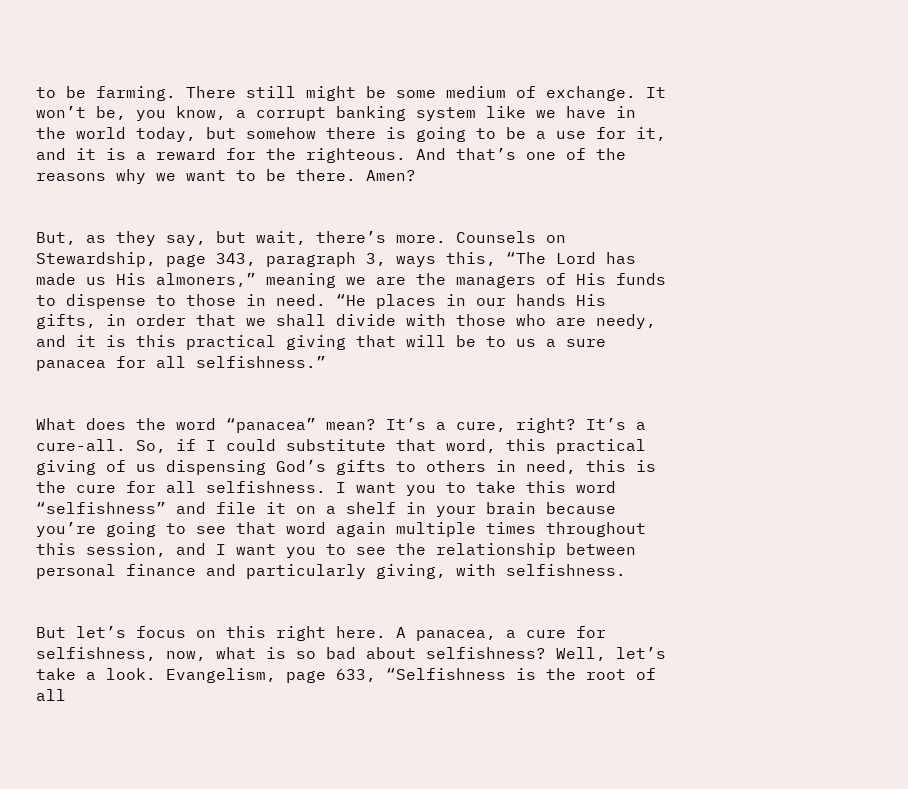to be farming. There still might be some medium of exchange. It won’t be, you know, a corrupt banking system like we have in the world today, but somehow there is going to be a use for it, and it is a reward for the righteous. And that’s one of the reasons why we want to be there. Amen?


But, as they say, but wait, there’s more. Counsels on Stewardship, page 343, paragraph 3, ways this, “The Lord has made us His almoners,” meaning we are the managers of His funds to dispense to those in need. “He places in our hands His gifts, in order that we shall divide with those who are needy, and it is this practical giving that will be to us a sure panacea for all selfishness.”


What does the word “panacea” mean? It’s a cure, right? It’s a cure-all. So, if I could substitute that word, this practical giving of us dispensing God’s gifts to others in need, this is the cure for all selfishness. I want you to take this word “selfishness” and file it on a shelf in your brain because you’re going to see that word again multiple times throughout this session, and I want you to see the relationship between personal finance and particularly giving, with selfishness.


But let’s focus on this right here. A panacea, a cure for selfishness, now, what is so bad about selfishness? Well, let’s take a look. Evangelism, page 633, “Selfishness is the root of all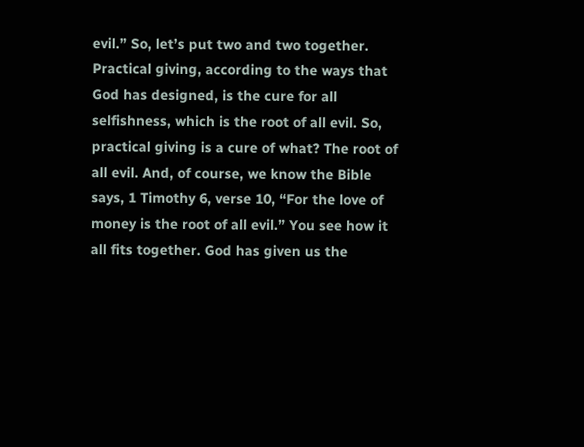evil.” So, let’s put two and two together. Practical giving, according to the ways that God has designed, is the cure for all selfishness, which is the root of all evil. So, practical giving is a cure of what? The root of all evil. And, of course, we know the Bible says, 1 Timothy 6, verse 10, “For the love of money is the root of all evil.” You see how it all fits together. God has given us the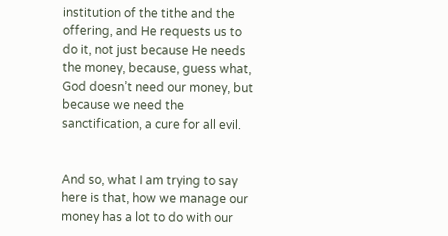institution of the tithe and the offering, and He requests us to do it, not just because He needs the money, because, guess what, God doesn’t need our money, but because we need the sanctification, a cure for all evil.


And so, what I am trying to say here is that, how we manage our money has a lot to do with our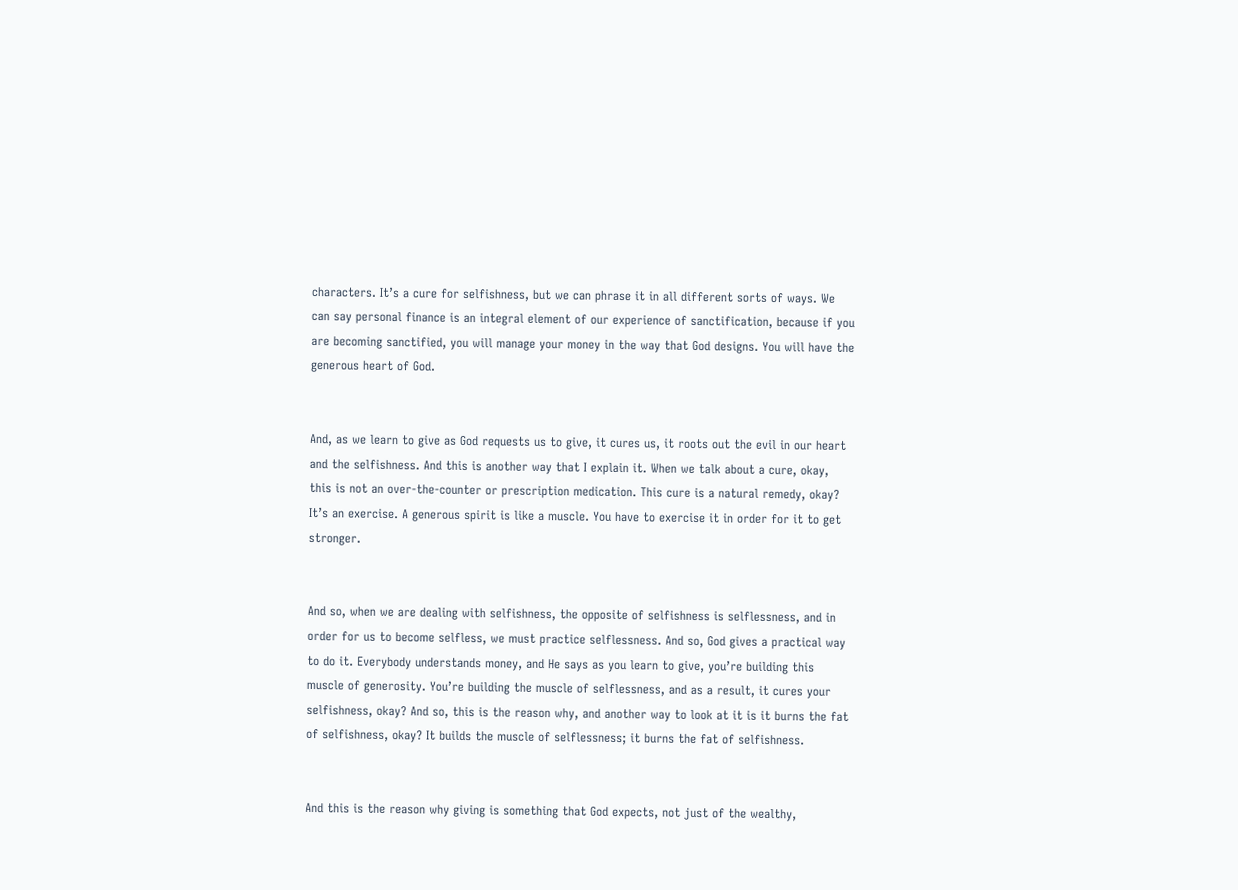characters. It’s a cure for selfishness, but we can phrase it in all different sorts of ways. We can say personal finance is an integral element of our experience of sanctification, because if you are becoming sanctified, you will manage your money in the way that God designs. You will have the generous heart of God.


And, as we learn to give as God requests us to give, it cures us, it roots out the evil in our heart and the selfishness. And this is another way that I explain it. When we talk about a cure, okay, this is not an over-the-counter or prescription medication. This cure is a natural remedy, okay? It’s an exercise. A generous spirit is like a muscle. You have to exercise it in order for it to get stronger.


And so, when we are dealing with selfishness, the opposite of selfishness is selflessness, and in order for us to become selfless, we must practice selflessness. And so, God gives a practical way to do it. Everybody understands money, and He says as you learn to give, you’re building this muscle of generosity. You’re building the muscle of selflessness, and as a result, it cures your selfishness, okay? And so, this is the reason why, and another way to look at it is it burns the fat of selfishness, okay? It builds the muscle of selflessness; it burns the fat of selfishness.


And this is the reason why giving is something that God expects, not just of the wealthy,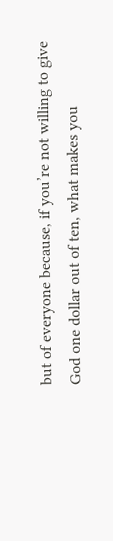but of everyone because, if you’re not willing to give God one dollar out of ten, what makes you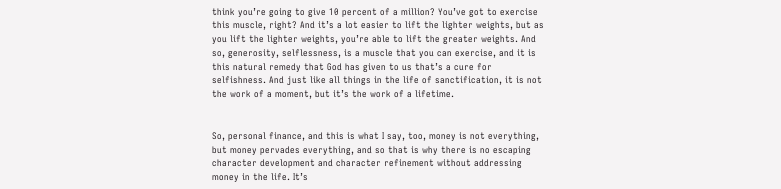think you’re going to give 10 percent of a million? You’ve got to exercise this muscle, right? And it’s a lot easier to lift the lighter weights, but as you lift the lighter weights, you’re able to lift the greater weights. And so, generosity, selflessness, is a muscle that you can exercise, and it is this natural remedy that God has given to us that’s a cure for selfishness. And just like all things in the life of sanctification, it is not the work of a moment, but it’s the work of a lifetime.


So, personal finance, and this is what I say, too, money is not everything, but money pervades everything, and so that is why there is no escaping character development and character refinement without addressing money in the life. It’s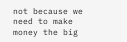not because we need to make money the big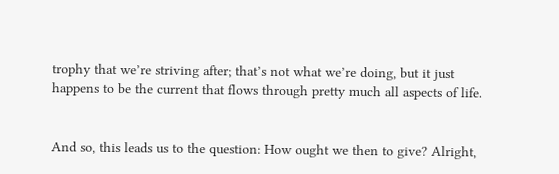trophy that we’re striving after; that’s not what we’re doing, but it just happens to be the current that flows through pretty much all aspects of life.


And so, this leads us to the question: How ought we then to give? Alright,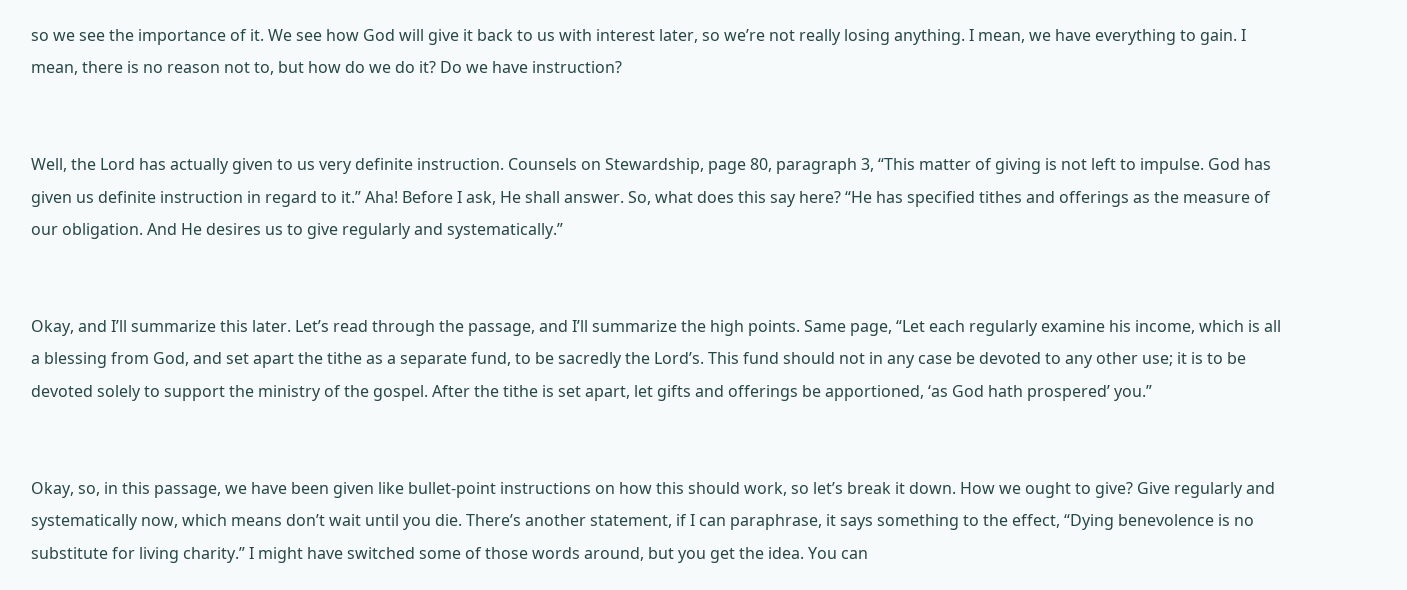so we see the importance of it. We see how God will give it back to us with interest later, so we’re not really losing anything. I mean, we have everything to gain. I mean, there is no reason not to, but how do we do it? Do we have instruction?


Well, the Lord has actually given to us very definite instruction. Counsels on Stewardship, page 80, paragraph 3, “This matter of giving is not left to impulse. God has given us definite instruction in regard to it.” Aha! Before I ask, He shall answer. So, what does this say here? “He has specified tithes and offerings as the measure of our obligation. And He desires us to give regularly and systematically.”


Okay, and I’ll summarize this later. Let’s read through the passage, and I’ll summarize the high points. Same page, “Let each regularly examine his income, which is all a blessing from God, and set apart the tithe as a separate fund, to be sacredly the Lord’s. This fund should not in any case be devoted to any other use; it is to be devoted solely to support the ministry of the gospel. After the tithe is set apart, let gifts and offerings be apportioned, ‘as God hath prospered’ you.”


Okay, so, in this passage, we have been given like bullet-point instructions on how this should work, so let’s break it down. How we ought to give? Give regularly and systematically now, which means don’t wait until you die. There’s another statement, if I can paraphrase, it says something to the effect, “Dying benevolence is no substitute for living charity.” I might have switched some of those words around, but you get the idea. You can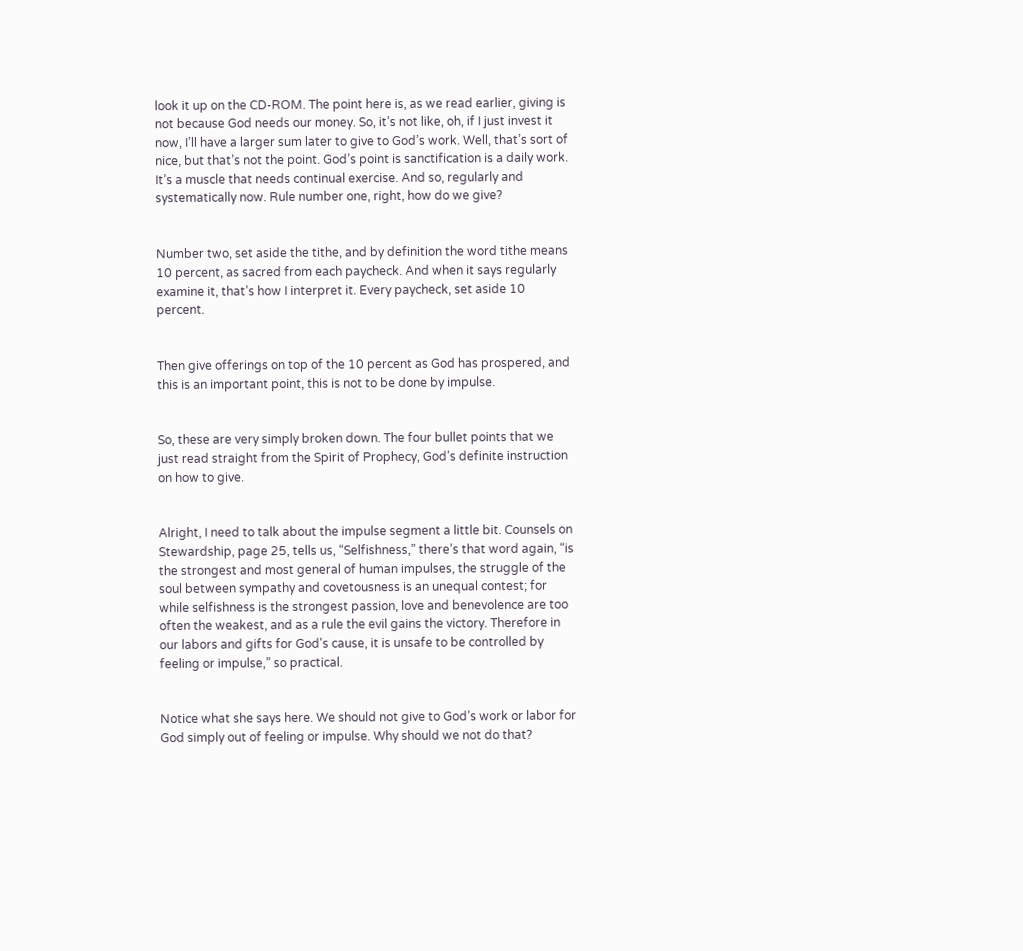look it up on the CD-ROM. The point here is, as we read earlier, giving is not because God needs our money. So, it’s not like, oh, if I just invest it now, I’ll have a larger sum later to give to God’s work. Well, that’s sort of nice, but that’s not the point. God’s point is sanctification is a daily work. It’s a muscle that needs continual exercise. And so, regularly and systematically now. Rule number one, right, how do we give?


Number two, set aside the tithe, and by definition the word tithe means 10 percent, as sacred from each paycheck. And when it says regularly examine it, that’s how I interpret it. Every paycheck, set aside 10 percent.


Then give offerings on top of the 10 percent as God has prospered, and this is an important point, this is not to be done by impulse.


So, these are very simply broken down. The four bullet points that we just read straight from the Spirit of Prophecy, God’s definite instruction on how to give.


Alright, I need to talk about the impulse segment a little bit. Counsels on Stewardship, page 25, tells us, “Selfishness,” there’s that word again, “is the strongest and most general of human impulses, the struggle of the soul between sympathy and covetousness is an unequal contest; for while selfishness is the strongest passion, love and benevolence are too often the weakest, and as a rule the evil gains the victory. Therefore in our labors and gifts for God's cause, it is unsafe to be controlled by feeling or impulse,” so practical.


Notice what she says here. We should not give to God’s work or labor for God simply out of feeling or impulse. Why should we not do that?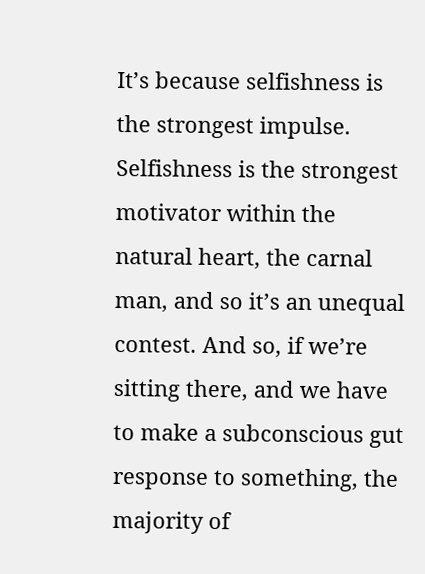It’s because selfishness is the strongest impulse. Selfishness is the strongest motivator within the natural heart, the carnal man, and so it’s an unequal contest. And so, if we’re sitting there, and we have to make a subconscious gut response to something, the majority of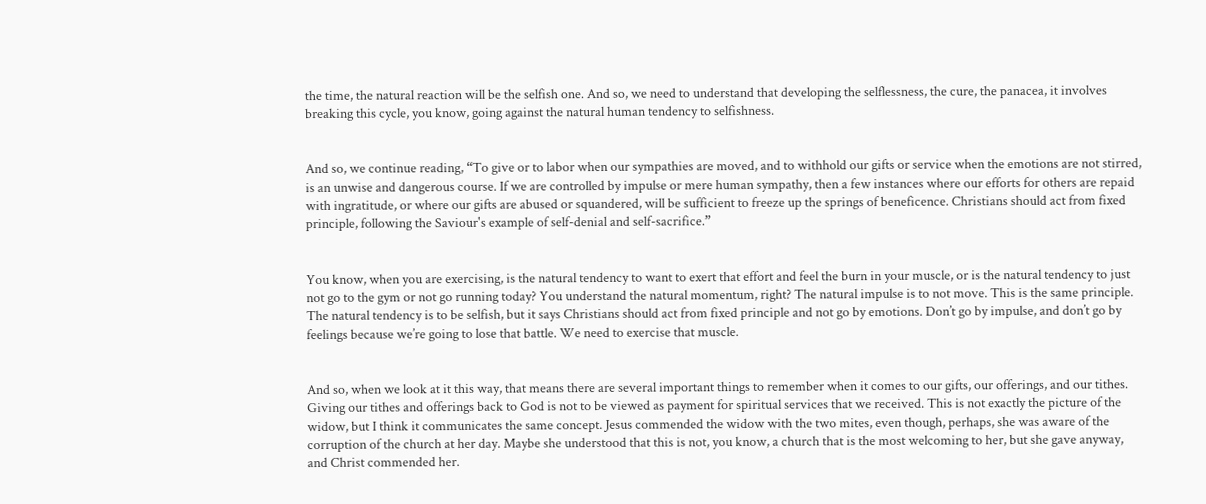the time, the natural reaction will be the selfish one. And so, we need to understand that developing the selflessness, the cure, the panacea, it involves breaking this cycle, you know, going against the natural human tendency to selfishness.


And so, we continue reading, “To give or to labor when our sympathies are moved, and to withhold our gifts or service when the emotions are not stirred, is an unwise and dangerous course. If we are controlled by impulse or mere human sympathy, then a few instances where our efforts for others are repaid with ingratitude, or where our gifts are abused or squandered, will be sufficient to freeze up the springs of beneficence. Christians should act from fixed principle, following the Saviour's example of self-denial and self-sacrifice.”


You know, when you are exercising, is the natural tendency to want to exert that effort and feel the burn in your muscle, or is the natural tendency to just not go to the gym or not go running today? You understand the natural momentum, right? The natural impulse is to not move. This is the same principle. The natural tendency is to be selfish, but it says Christians should act from fixed principle and not go by emotions. Don’t go by impulse, and don’t go by feelings because we’re going to lose that battle. We need to exercise that muscle.


And so, when we look at it this way, that means there are several important things to remember when it comes to our gifts, our offerings, and our tithes. Giving our tithes and offerings back to God is not to be viewed as payment for spiritual services that we received. This is not exactly the picture of the widow, but I think it communicates the same concept. Jesus commended the widow with the two mites, even though, perhaps, she was aware of the corruption of the church at her day. Maybe she understood that this is not, you know, a church that is the most welcoming to her, but she gave anyway, and Christ commended her.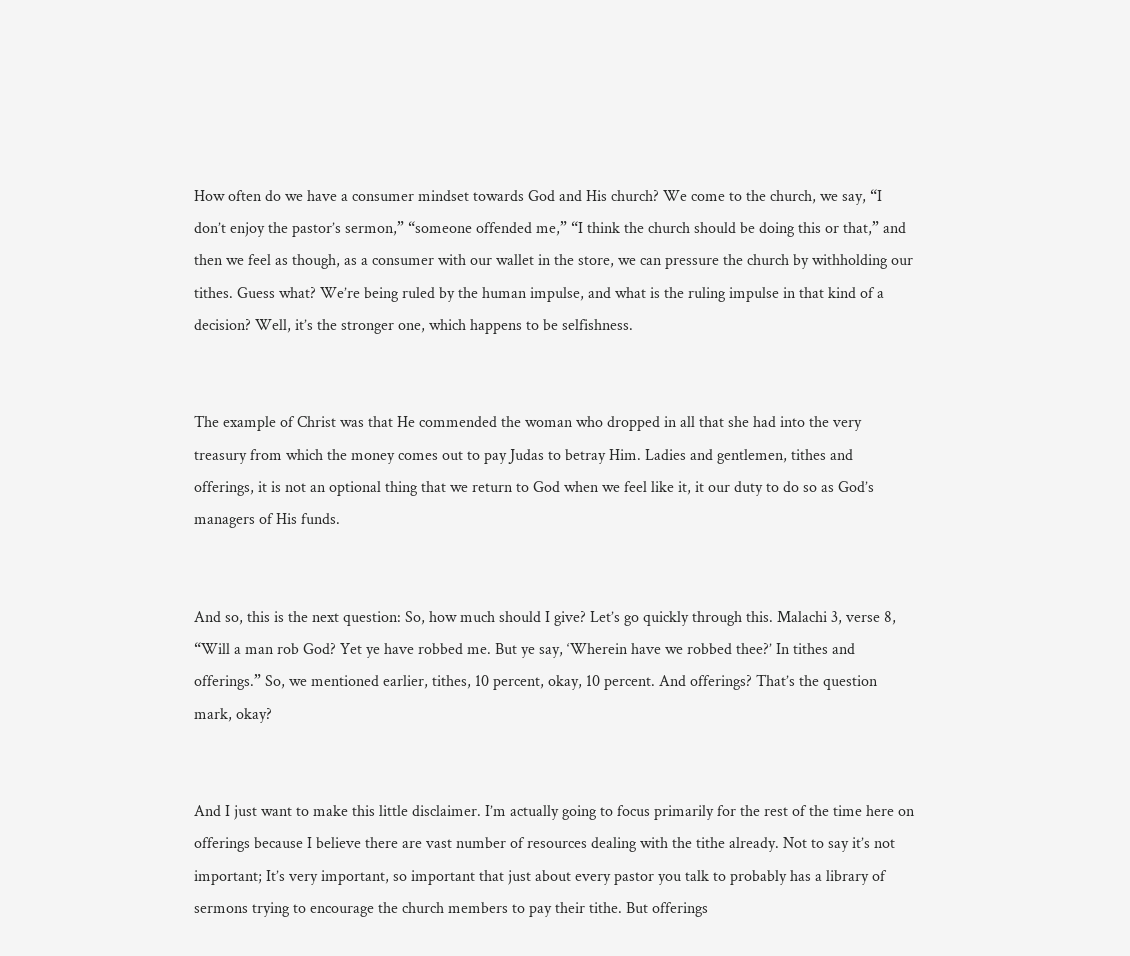How often do we have a consumer mindset towards God and His church? We come to the church, we say, “I don’t enjoy the pastor’s sermon,” “someone offended me,” “I think the church should be doing this or that,” and then we feel as though, as a consumer with our wallet in the store, we can pressure the church by withholding our tithes. Guess what? We’re being ruled by the human impulse, and what is the ruling impulse in that kind of a decision? Well, it’s the stronger one, which happens to be selfishness.


The example of Christ was that He commended the woman who dropped in all that she had into the very treasury from which the money comes out to pay Judas to betray Him. Ladies and gentlemen, tithes and offerings, it is not an optional thing that we return to God when we feel like it, it our duty to do so as God’s managers of His funds.


And so, this is the next question: So, how much should I give? Let’s go quickly through this. Malachi 3, verse 8, “Will a man rob God? Yet ye have robbed me. But ye say, ‘Wherein have we robbed thee?’ In tithes and offerings.” So, we mentioned earlier, tithes, 10 percent, okay, 10 percent. And offerings? That’s the question mark, okay?


And I just want to make this little disclaimer. I’m actually going to focus primarily for the rest of the time here on offerings because I believe there are vast number of resources dealing with the tithe already. Not to say it’s not important; It’s very important, so important that just about every pastor you talk to probably has a library of sermons trying to encourage the church members to pay their tithe. But offerings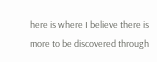here is where I believe there is more to be discovered through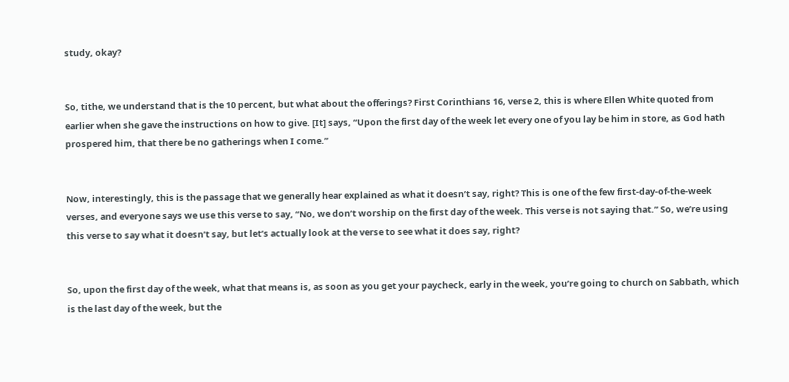study, okay?


So, tithe, we understand that is the 10 percent, but what about the offerings? First Corinthians 16, verse 2, this is where Ellen White quoted from earlier when she gave the instructions on how to give. [It] says, “Upon the first day of the week let every one of you lay be him in store, as God hath prospered him, that there be no gatherings when I come.”


Now, interestingly, this is the passage that we generally hear explained as what it doesn’t say, right? This is one of the few first-day-of-the-week verses, and everyone says we use this verse to say, “No, we don’t worship on the first day of the week. This verse is not saying that.” So, we’re using this verse to say what it doesn’t say, but let’s actually look at the verse to see what it does say, right?


So, upon the first day of the week, what that means is, as soon as you get your paycheck, early in the week, you’re going to church on Sabbath, which is the last day of the week, but the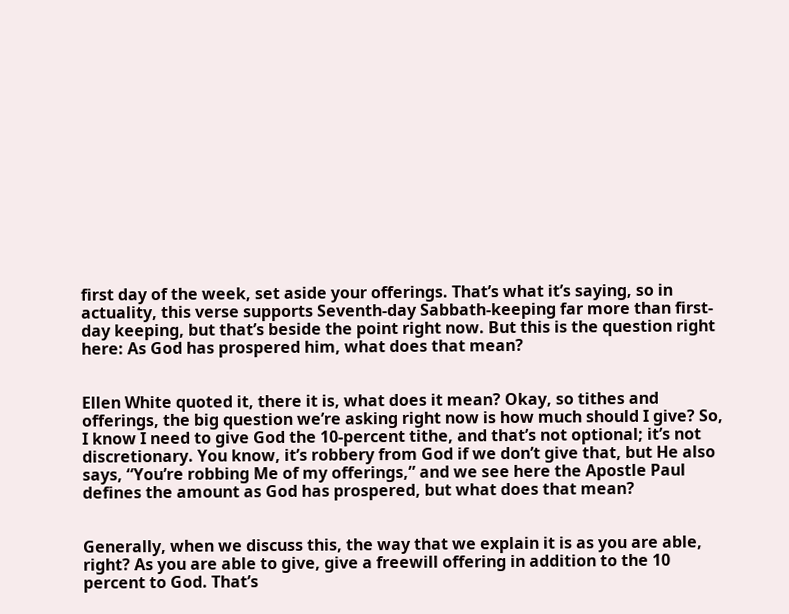first day of the week, set aside your offerings. That’s what it’s saying, so in actuality, this verse supports Seventh-day Sabbath-keeping far more than first-day keeping, but that’s beside the point right now. But this is the question right here: As God has prospered him, what does that mean?


Ellen White quoted it, there it is, what does it mean? Okay, so tithes and offerings, the big question we’re asking right now is how much should I give? So, I know I need to give God the 10-percent tithe, and that’s not optional; it’s not discretionary. You know, it’s robbery from God if we don’t give that, but He also says, “You’re robbing Me of my offerings,” and we see here the Apostle Paul defines the amount as God has prospered, but what does that mean?


Generally, when we discuss this, the way that we explain it is as you are able, right? As you are able to give, give a freewill offering in addition to the 10 percent to God. That’s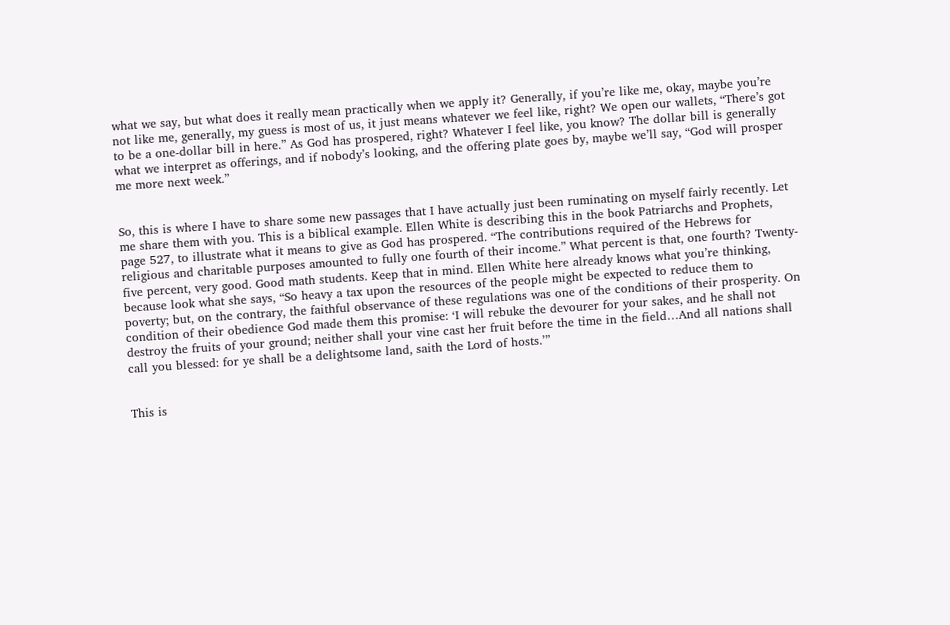what we say, but what does it really mean practically when we apply it? Generally, if you’re like me, okay, maybe you’re not like me, generally, my guess is most of us, it just means whatever we feel like, right? We open our wallets, “There’s got to be a one-dollar bill in here.” As God has prospered, right? Whatever I feel like, you know? The dollar bill is generally what we interpret as offerings, and if nobody’s looking, and the offering plate goes by, maybe we’ll say, “God will prosper me more next week.”


So, this is where I have to share some new passages that I have actually just been ruminating on myself fairly recently. Let me share them with you. This is a biblical example. Ellen White is describing this in the book Patriarchs and Prophets, page 527, to illustrate what it means to give as God has prospered. “The contributions required of the Hebrews for religious and charitable purposes amounted to fully one fourth of their income.” What percent is that, one fourth? Twenty-five percent, very good. Good math students. Keep that in mind. Ellen White here already knows what you’re thinking, because look what she says, “So heavy a tax upon the resources of the people might be expected to reduce them to poverty; but, on the contrary, the faithful observance of these regulations was one of the conditions of their prosperity. On condition of their obedience God made them this promise: ‘I will rebuke the devourer for your sakes, and he shall not destroy the fruits of your ground; neither shall your vine cast her fruit before the time in the field…And all nations shall call you blessed: for ye shall be a delightsome land, saith the Lord of hosts.’”


This is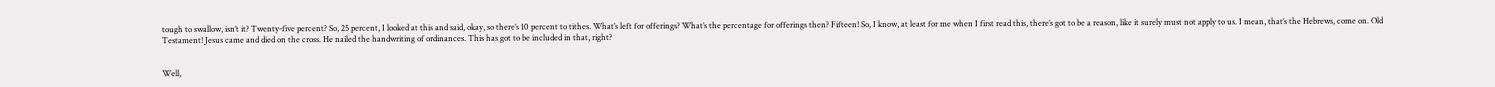tough to swallow, isn’t it? Twenty-five percent? So, 25 percent, I looked at this and said, okay, so there’s 10 percent to tithes. What’s left for offerings? What’s the percentage for offerings then? Fifteen! So, I know, at least for me when I first read this, there’s got to be a reason, like it surely must not apply to us. I mean, that’s the Hebrews, come on. Old Testament! Jesus came and died on the cross. He nailed the handwriting of ordinances. This has got to be included in that, right?


Well,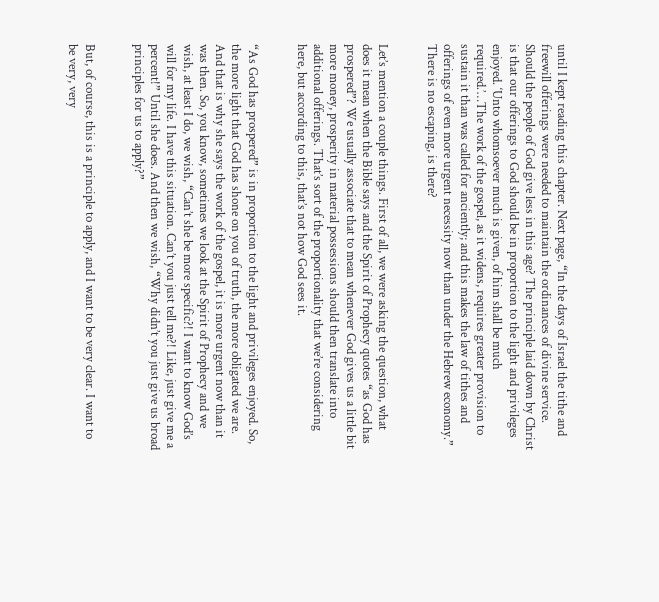until I kept reading this chapter. Next page, “In the days of Israel the tithe and freewill offerings were needed to maintain the ordinances of divine service. Should the people of God give less in this age? The principle laid down by Christ is that our offerings to God should be in proportion to the light and privileges enjoyed. ‘Unto whomsoever much is given, of him shall be much required.’…The work of the gospel, as it widens, requires greater provision to sustain it than was called for anciently; and this makes the law of tithes and offerings of even more urgent necessity now than under the Hebrew economy.” There is no escaping, is there?


Let’s mention a couple things. First of all, we were asking the question, what does it mean when the Bible says and the Spirit of Prophecy quotes “as God has prospered”? We usually associate that to mean whenever God gives us a little bit more money, prosperity in material possessions should then translate into additional offerings. That’s sort of the proportionality that we’re considering here, but according to this, that’s not how God sees it.


“As God has prospered” is in proportion to the light and privileges enjoyed. So, the more light that God has shone on you of truth, the more obligated we are. And that is why she says the work of the gospel, it is more urgent now than it was then. So, you know, sometimes we look at the Spirit of Prophecy and we wish, at least I do, we wish, “Can’t she be more specific?! I want to know God’s will for my life. I have this situation. Can’t you just tell me?! Like, just give me a percent!” Until she does. And then we wish, “Why didn’t you just give us broad principles for us to apply?”


But, of course, this is a principle to apply, and I want to be very clear. I want to be very, very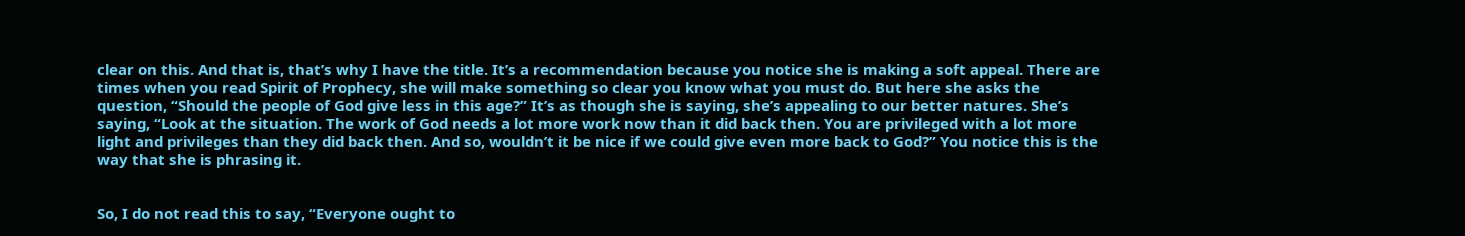clear on this. And that is, that’s why I have the title. It’s a recommendation because you notice she is making a soft appeal. There are times when you read Spirit of Prophecy, she will make something so clear you know what you must do. But here she asks the question, “Should the people of God give less in this age?” It’s as though she is saying, she’s appealing to our better natures. She’s saying, “Look at the situation. The work of God needs a lot more work now than it did back then. You are privileged with a lot more light and privileges than they did back then. And so, wouldn’t it be nice if we could give even more back to God?” You notice this is the way that she is phrasing it.


So, I do not read this to say, “Everyone ought to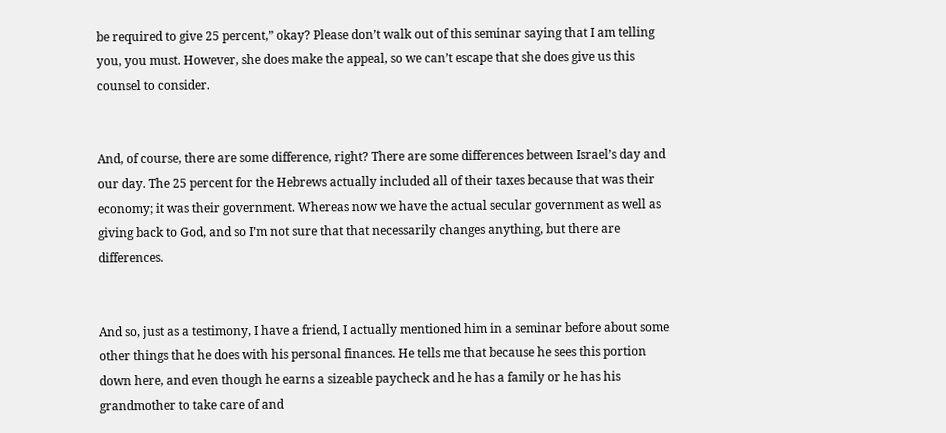be required to give 25 percent,” okay? Please don’t walk out of this seminar saying that I am telling you, you must. However, she does make the appeal, so we can’t escape that she does give us this counsel to consider.


And, of course, there are some difference, right? There are some differences between Israel’s day and our day. The 25 percent for the Hebrews actually included all of their taxes because that was their economy; it was their government. Whereas now we have the actual secular government as well as giving back to God, and so I’m not sure that that necessarily changes anything, but there are differences.


And so, just as a testimony, I have a friend, I actually mentioned him in a seminar before about some other things that he does with his personal finances. He tells me that because he sees this portion down here, and even though he earns a sizeable paycheck and he has a family or he has his grandmother to take care of and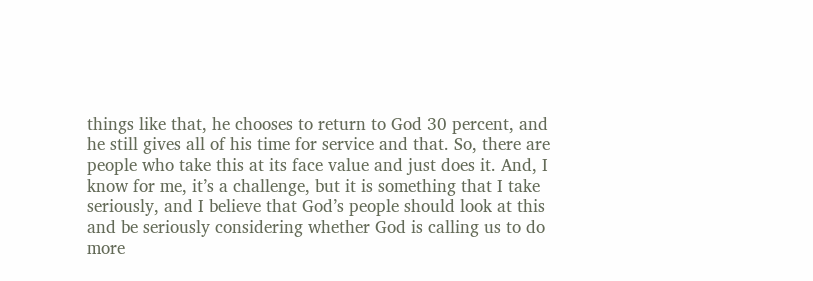things like that, he chooses to return to God 30 percent, and he still gives all of his time for service and that. So, there are people who take this at its face value and just does it. And, I know for me, it’s a challenge, but it is something that I take seriously, and I believe that God’s people should look at this and be seriously considering whether God is calling us to do more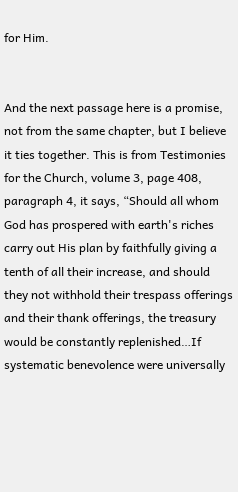for Him.


And the next passage here is a promise, not from the same chapter, but I believe it ties together. This is from Testimonies for the Church, volume 3, page 408, paragraph 4, it says, “Should all whom God has prospered with earth's riches carry out His plan by faithfully giving a tenth of all their increase, and should they not withhold their trespass offerings and their thank offerings, the treasury would be constantly replenished…If systematic benevolence were universally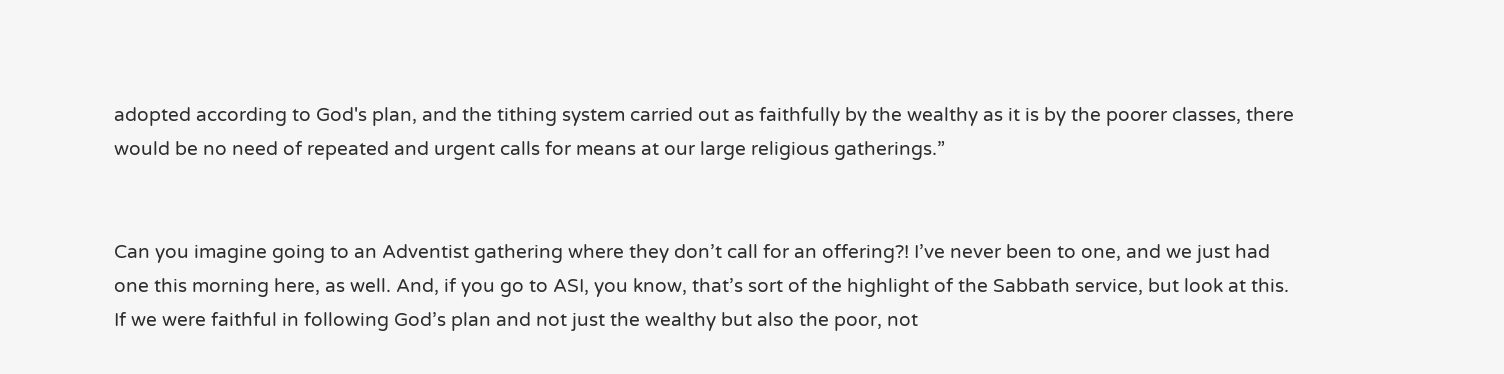adopted according to God's plan, and the tithing system carried out as faithfully by the wealthy as it is by the poorer classes, there would be no need of repeated and urgent calls for means at our large religious gatherings.”


Can you imagine going to an Adventist gathering where they don’t call for an offering?! I’ve never been to one, and we just had one this morning here, as well. And, if you go to ASI, you know, that’s sort of the highlight of the Sabbath service, but look at this. If we were faithful in following God’s plan and not just the wealthy but also the poor, not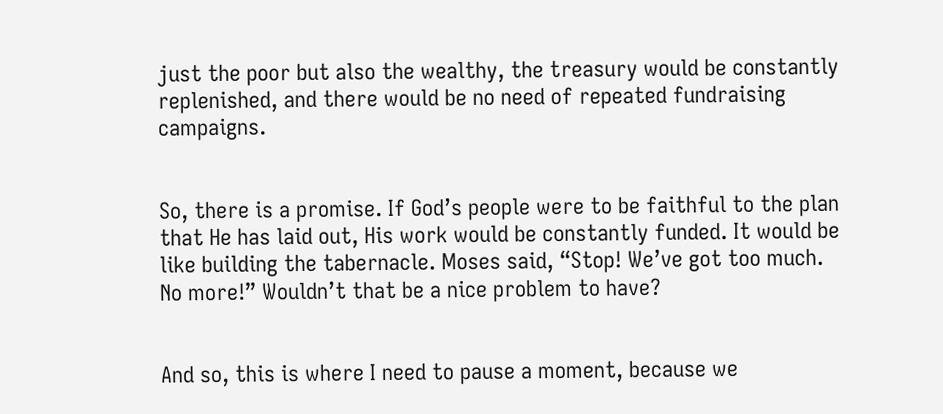just the poor but also the wealthy, the treasury would be constantly replenished, and there would be no need of repeated fundraising campaigns.


So, there is a promise. If God’s people were to be faithful to the plan that He has laid out, His work would be constantly funded. It would be like building the tabernacle. Moses said, “Stop! We’ve got too much. No more!” Wouldn’t that be a nice problem to have?


And so, this is where I need to pause a moment, because we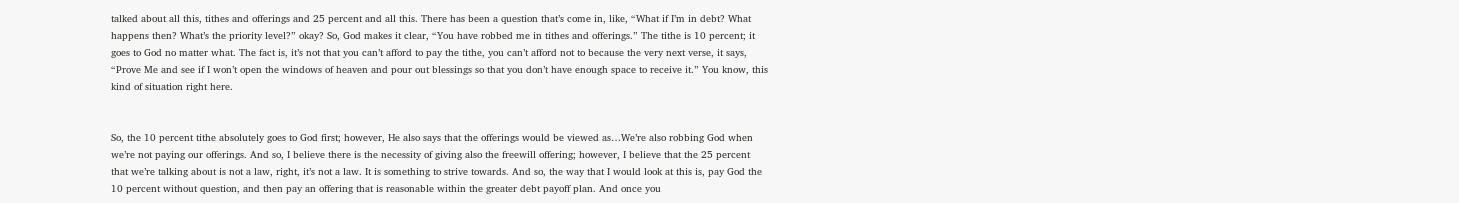talked about all this, tithes and offerings and 25 percent and all this. There has been a question that’s come in, like, “What if I’m in debt? What happens then? What’s the priority level?” okay? So, God makes it clear, “You have robbed me in tithes and offerings.” The tithe is 10 percent; it goes to God no matter what. The fact is, it’s not that you can’t afford to pay the tithe, you can’t afford not to because the very next verse, it says, “Prove Me and see if I won’t open the windows of heaven and pour out blessings so that you don’t have enough space to receive it.” You know, this kind of situation right here.


So, the 10 percent tithe absolutely goes to God first; however, He also says that the offerings would be viewed as…We’re also robbing God when we’re not paying our offerings. And so, I believe there is the necessity of giving also the freewill offering; however, I believe that the 25 percent that we’re talking about is not a law, right, it’s not a law. It is something to strive towards. And so, the way that I would look at this is, pay God the 10 percent without question, and then pay an offering that is reasonable within the greater debt payoff plan. And once you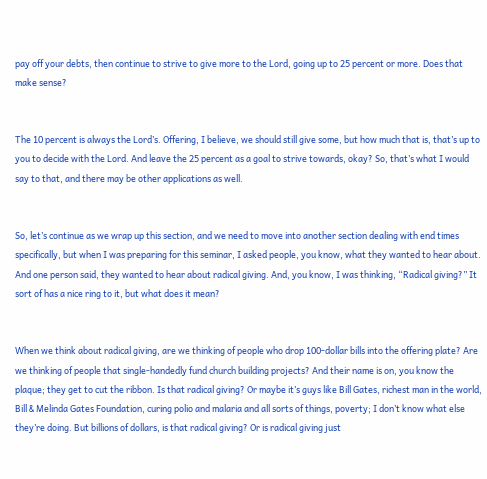pay off your debts, then continue to strive to give more to the Lord, going up to 25 percent or more. Does that make sense?


The 10 percent is always the Lord’s. Offering, I believe, we should still give some, but how much that is, that’s up to you to decide with the Lord. And leave the 25 percent as a goal to strive towards, okay? So, that’s what I would say to that, and there may be other applications as well.


So, let’s continue as we wrap up this section, and we need to move into another section dealing with end times specifically, but when I was preparing for this seminar, I asked people, you know, what they wanted to hear about. And one person said, they wanted to hear about radical giving. And, you know, I was thinking, “Radical giving?” It sort of has a nice ring to it, but what does it mean?


When we think about radical giving, are we thinking of people who drop 100-dollar bills into the offering plate? Are we thinking of people that single-handedly fund church building projects? And their name is on, you know the plaque; they get to cut the ribbon. Is that radical giving? Or maybe it’s guys like Bill Gates, richest man in the world, Bill & Melinda Gates Foundation, curing polio and malaria and all sorts of things, poverty; I don’t know what else they’re doing. But billions of dollars, is that radical giving? Or is radical giving just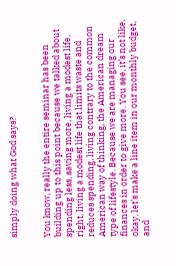simply doing what God says?


You know, really the entire seminar has been building up to this point because we talked about spending less, saving more, living a modest life, right, living a modest life that limits waste and reduces spending, living contrary to the common American way of thinking, the American dream type of lifestyle. Because we are managing our finances in order to give more. You see, it’s not like, okay, let’s make a line item in our monthly budget, and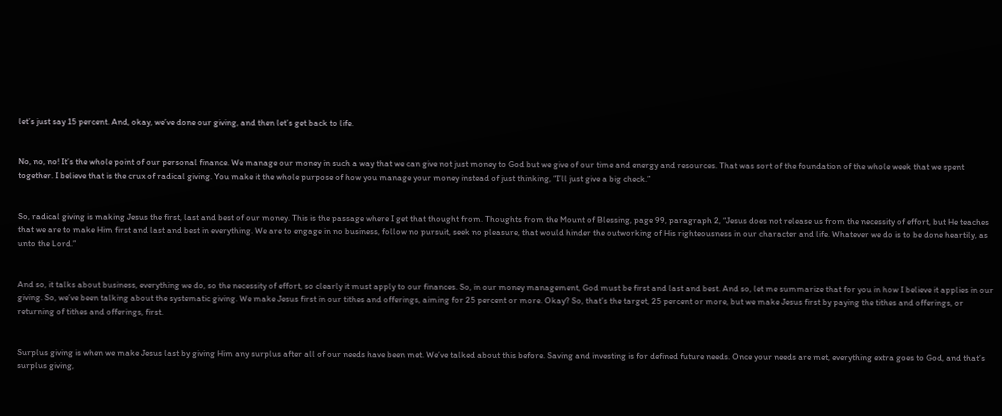let’s just say 15 percent. And, okay, we’ve done our giving, and then let’s get back to life.


No, no, no! It’s the whole point of our personal finance. We manage our money in such a way that we can give not just money to God but we give of our time and energy and resources. That was sort of the foundation of the whole week that we spent together. I believe that is the crux of radical giving. You make it the whole purpose of how you manage your money instead of just thinking, “I’ll just give a big check.”


So, radical giving is making Jesus the first, last and best of our money. This is the passage where I get that thought from. Thoughts from the Mount of Blessing, page 99, paragraph 2, “Jesus does not release us from the necessity of effort, but He teaches that we are to make Him first and last and best in everything. We are to engage in no business, follow no pursuit, seek no pleasure, that would hinder the outworking of His righteousness in our character and life. Whatever we do is to be done heartily, as unto the Lord.”


And so, it talks about business, everything we do, so the necessity of effort, so clearly it must apply to our finances. So, in our money management, God must be first and last and best. And so, let me summarize that for you in how I believe it applies in our giving. So, we’ve been talking about the systematic giving. We make Jesus first in our tithes and offerings, aiming for 25 percent or more. Okay? So, that’s the target, 25 percent or more, but we make Jesus first by paying the tithes and offerings, or returning of tithes and offerings, first.


Surplus giving is when we make Jesus last by giving Him any surplus after all of our needs have been met. We’ve talked about this before. Saving and investing is for defined future needs. Once your needs are met, everything extra goes to God, and that’s surplus giving,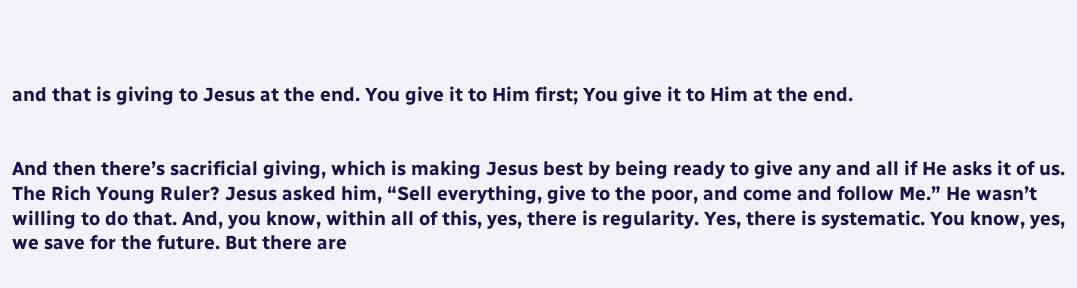and that is giving to Jesus at the end. You give it to Him first; You give it to Him at the end.


And then there’s sacrificial giving, which is making Jesus best by being ready to give any and all if He asks it of us. The Rich Young Ruler? Jesus asked him, “Sell everything, give to the poor, and come and follow Me.” He wasn’t willing to do that. And, you know, within all of this, yes, there is regularity. Yes, there is systematic. You know, yes, we save for the future. But there are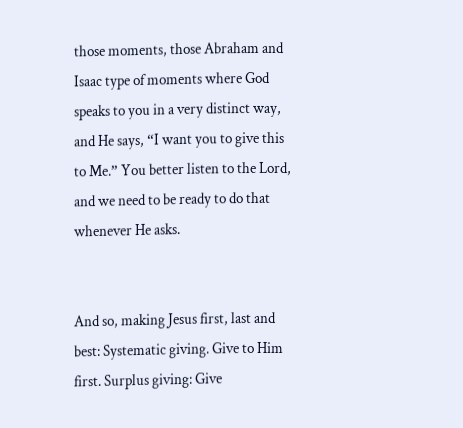those moments, those Abraham and Isaac type of moments where God speaks to you in a very distinct way, and He says, “I want you to give this to Me.” You better listen to the Lord, and we need to be ready to do that whenever He asks.


And so, making Jesus first, last and best: Systematic giving. Give to Him first. Surplus giving: Give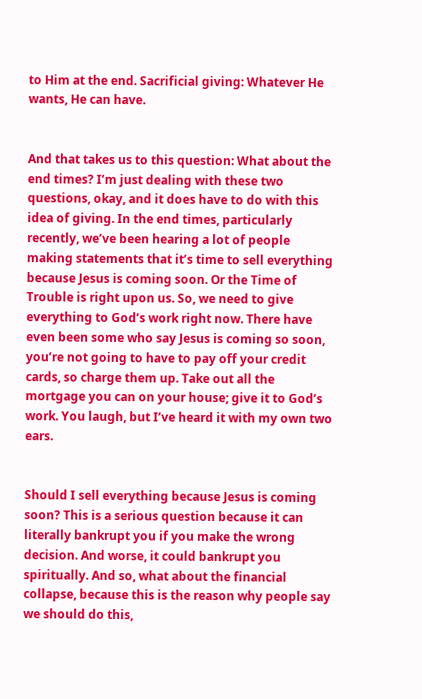to Him at the end. Sacrificial giving: Whatever He wants, He can have.


And that takes us to this question: What about the end times? I’m just dealing with these two questions, okay, and it does have to do with this idea of giving. In the end times, particularly recently, we’ve been hearing a lot of people making statements that it’s time to sell everything because Jesus is coming soon. Or the Time of Trouble is right upon us. So, we need to give everything to God’s work right now. There have even been some who say Jesus is coming so soon, you’re not going to have to pay off your credit cards, so charge them up. Take out all the mortgage you can on your house; give it to God’s work. You laugh, but I’ve heard it with my own two ears.


Should I sell everything because Jesus is coming soon? This is a serious question because it can literally bankrupt you if you make the wrong decision. And worse, it could bankrupt you spiritually. And so, what about the financial collapse, because this is the reason why people say we should do this,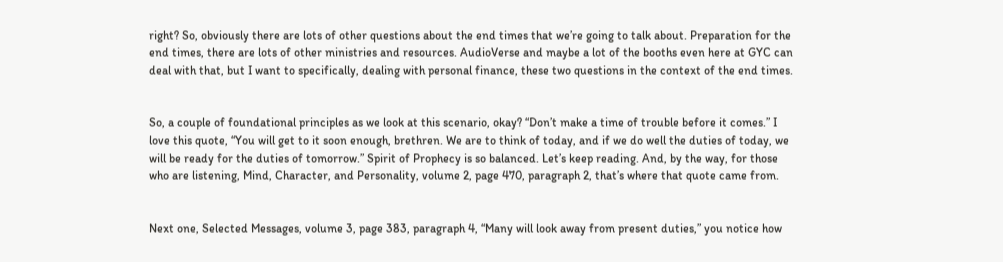right? So, obviously there are lots of other questions about the end times that we’re going to talk about. Preparation for the end times, there are lots of other ministries and resources. AudioVerse and maybe a lot of the booths even here at GYC can deal with that, but I want to specifically, dealing with personal finance, these two questions in the context of the end times.


So, a couple of foundational principles as we look at this scenario, okay? “Don’t make a time of trouble before it comes.” I love this quote, “You will get to it soon enough, brethren. We are to think of today, and if we do well the duties of today, we will be ready for the duties of tomorrow.” Spirit of Prophecy is so balanced. Let’s keep reading. And, by the way, for those who are listening, Mind, Character, and Personality, volume 2, page 470, paragraph 2, that’s where that quote came from.


Next one, Selected Messages, volume 3, page 383, paragraph 4, “Many will look away from present duties,” you notice how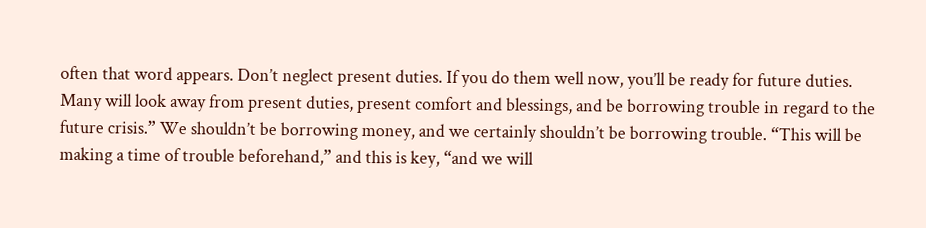often that word appears. Don’t neglect present duties. If you do them well now, you’ll be ready for future duties. Many will look away from present duties, present comfort and blessings, and be borrowing trouble in regard to the future crisis.” We shouldn’t be borrowing money, and we certainly shouldn’t be borrowing trouble. “This will be making a time of trouble beforehand,” and this is key, “and we will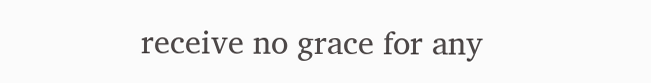receive no grace for any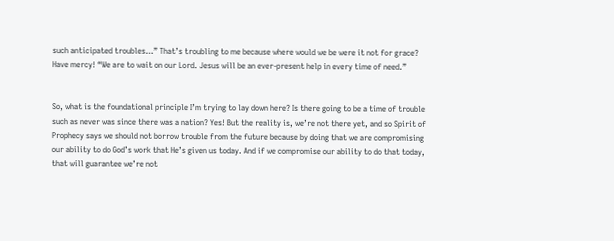such anticipated troubles…” That’s troubling to me because where would we be were it not for grace? Have mercy! “We are to wait on our Lord. Jesus will be an ever-present help in every time of need.”


So, what is the foundational principle I’m trying to lay down here? Is there going to be a time of trouble such as never was since there was a nation? Yes! But the reality is, we’re not there yet, and so Spirit of Prophecy says we should not borrow trouble from the future because by doing that we are compromising our ability to do God’s work that He’s given us today. And if we compromise our ability to do that today, that will guarantee we’re not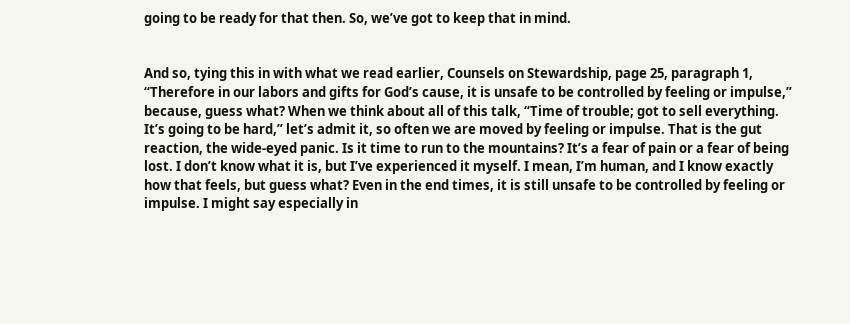going to be ready for that then. So, we’ve got to keep that in mind.


And so, tying this in with what we read earlier, Counsels on Stewardship, page 25, paragraph 1, “Therefore in our labors and gifts for God’s cause, it is unsafe to be controlled by feeling or impulse,” because, guess what? When we think about all of this talk, “Time of trouble; got to sell everything. It’s going to be hard,” let’s admit it, so often we are moved by feeling or impulse. That is the gut reaction, the wide-eyed panic. Is it time to run to the mountains? It’s a fear of pain or a fear of being lost. I don’t know what it is, but I’ve experienced it myself. I mean, I’m human, and I know exactly how that feels, but guess what? Even in the end times, it is still unsafe to be controlled by feeling or impulse. I might say especially in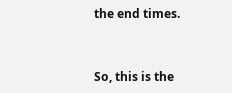the end times.


So, this is the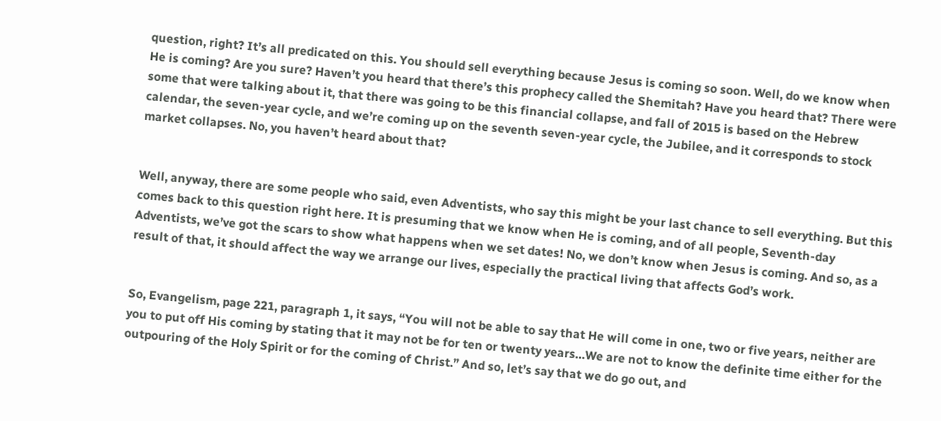question, right? It’s all predicated on this. You should sell everything because Jesus is coming so soon. Well, do we know when He is coming? Are you sure? Haven’t you heard that there’s this prophecy called the Shemitah? Have you heard that? There were some that were talking about it, that there was going to be this financial collapse, and fall of 2015 is based on the Hebrew calendar, the seven-year cycle, and we’re coming up on the seventh seven-year cycle, the Jubilee, and it corresponds to stock market collapses. No, you haven’t heard about that?


Well, anyway, there are some people who said, even Adventists, who say this might be your last chance to sell everything. But this comes back to this question right here. It is presuming that we know when He is coming, and of all people, Seventh-day Adventists, we’ve got the scars to show what happens when we set dates! No, we don’t know when Jesus is coming. And so, as a result of that, it should affect the way we arrange our lives, especially the practical living that affects God’s work.


So, Evangelism, page 221, paragraph 1, it says, “You will not be able to say that He will come in one, two or five years, neither are you to put off His coming by stating that it may not be for ten or twenty years…We are not to know the definite time either for the outpouring of the Holy Spirit or for the coming of Christ.” And so, let’s say that we do go out, and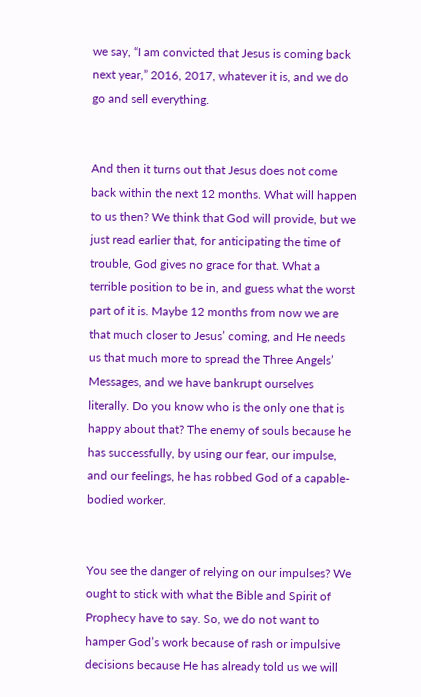we say, “I am convicted that Jesus is coming back next year,” 2016, 2017, whatever it is, and we do go and sell everything.


And then it turns out that Jesus does not come back within the next 12 months. What will happen to us then? We think that God will provide, but we just read earlier that, for anticipating the time of trouble, God gives no grace for that. What a terrible position to be in, and guess what the worst part of it is. Maybe 12 months from now we are that much closer to Jesus’ coming, and He needs us that much more to spread the Three Angels’ Messages, and we have bankrupt ourselves literally. Do you know who is the only one that is happy about that? The enemy of souls because he has successfully, by using our fear, our impulse, and our feelings, he has robbed God of a capable-bodied worker.


You see the danger of relying on our impulses? We ought to stick with what the Bible and Spirit of Prophecy have to say. So, we do not want to hamper God’s work because of rash or impulsive decisions because He has already told us we will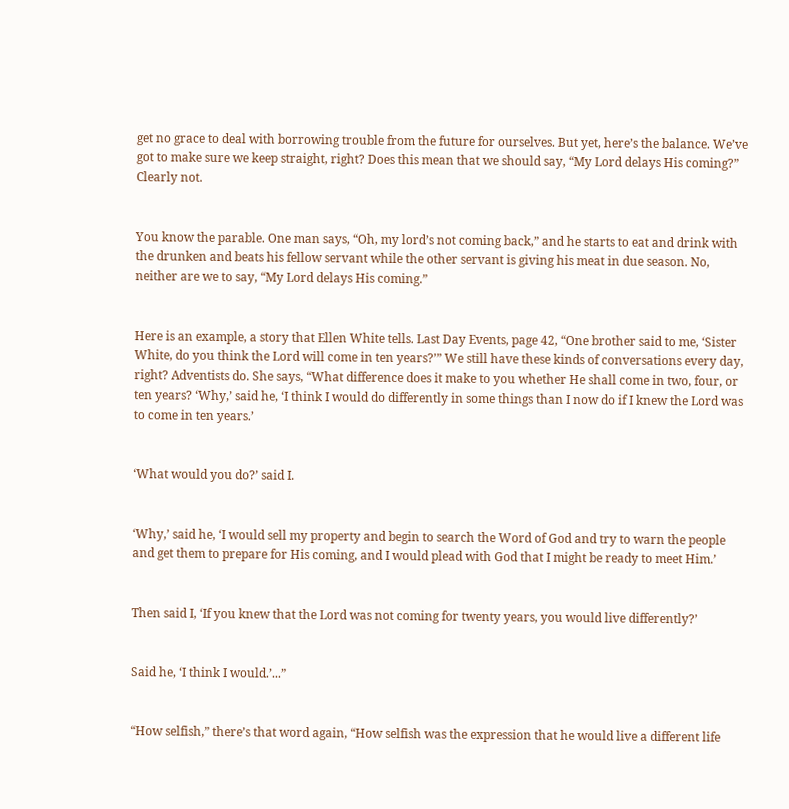get no grace to deal with borrowing trouble from the future for ourselves. But yet, here’s the balance. We’ve got to make sure we keep straight, right? Does this mean that we should say, “My Lord delays His coming?” Clearly not.


You know the parable. One man says, “Oh, my lord’s not coming back,” and he starts to eat and drink with the drunken and beats his fellow servant while the other servant is giving his meat in due season. No, neither are we to say, “My Lord delays His coming.”


Here is an example, a story that Ellen White tells. Last Day Events, page 42, “One brother said to me, ‘Sister White, do you think the Lord will come in ten years?’” We still have these kinds of conversations every day, right? Adventists do. She says, “What difference does it make to you whether He shall come in two, four, or ten years? ‘Why,’ said he, ‘I think I would do differently in some things than I now do if I knew the Lord was to come in ten years.’


‘What would you do?’ said I.


‘Why,’ said he, ‘I would sell my property and begin to search the Word of God and try to warn the people and get them to prepare for His coming, and I would plead with God that I might be ready to meet Him.’


Then said I, ‘If you knew that the Lord was not coming for twenty years, you would live differently?’


Said he, ‘I think I would.’...”


“How selfish,” there’s that word again, “How selfish was the expression that he would live a different life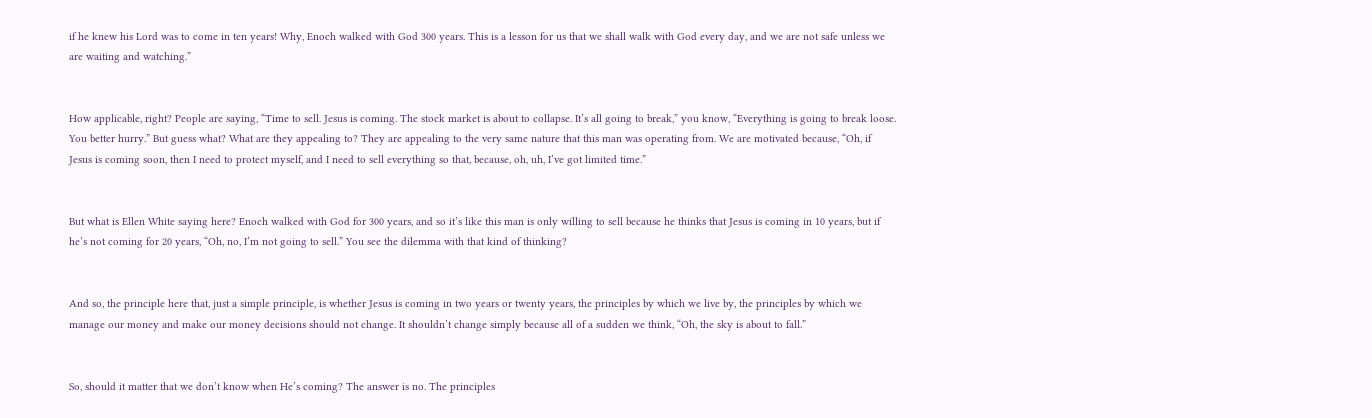if he knew his Lord was to come in ten years! Why, Enoch walked with God 300 years. This is a lesson for us that we shall walk with God every day, and we are not safe unless we are waiting and watching.”


How applicable, right? People are saying, “Time to sell. Jesus is coming. The stock market is about to collapse. It’s all going to break,” you know, “Everything is going to break loose. You better hurry.” But guess what? What are they appealing to? They are appealing to the very same nature that this man was operating from. We are motivated because, “Oh, if Jesus is coming soon, then I need to protect myself, and I need to sell everything so that, because, oh, uh, I’ve got limited time.”


But what is Ellen White saying here? Enoch walked with God for 300 years, and so it’s like this man is only willing to sell because he thinks that Jesus is coming in 10 years, but if he’s not coming for 20 years, “Oh, no, I’m not going to sell.” You see the dilemma with that kind of thinking?


And so, the principle here that, just a simple principle, is whether Jesus is coming in two years or twenty years, the principles by which we live by, the principles by which we manage our money and make our money decisions should not change. It shouldn’t change simply because all of a sudden we think, “Oh, the sky is about to fall.”


So, should it matter that we don’t know when He’s coming? The answer is no. The principles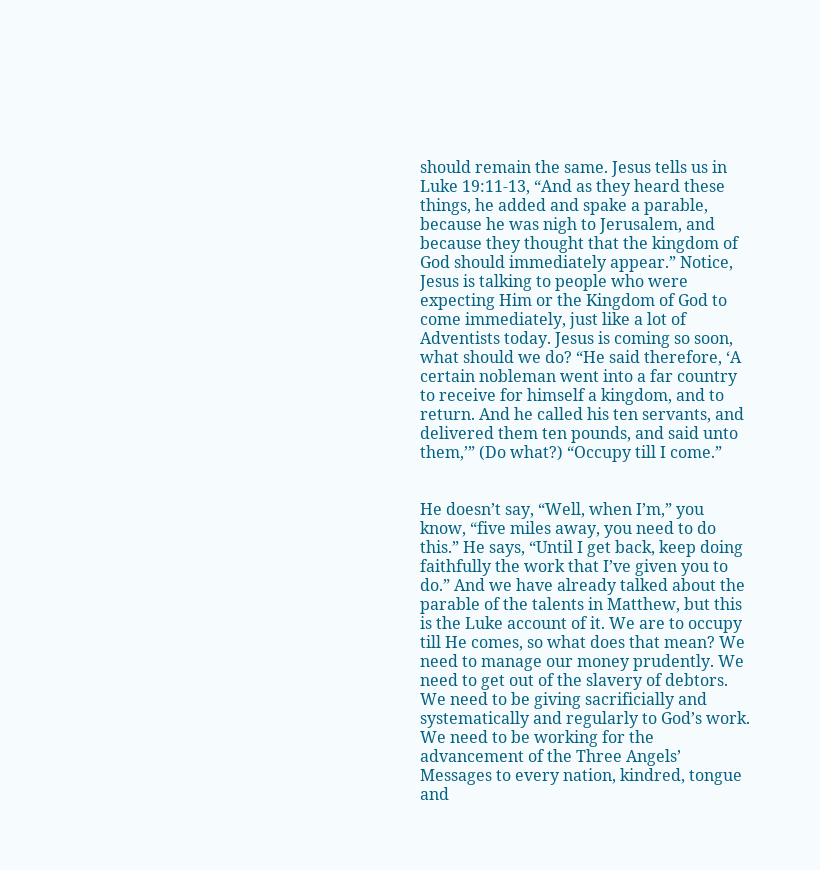should remain the same. Jesus tells us in Luke 19:11-13, “And as they heard these things, he added and spake a parable, because he was nigh to Jerusalem, and because they thought that the kingdom of God should immediately appear.” Notice, Jesus is talking to people who were expecting Him or the Kingdom of God to come immediately, just like a lot of Adventists today. Jesus is coming so soon, what should we do? “He said therefore, ‘A certain nobleman went into a far country to receive for himself a kingdom, and to return. And he called his ten servants, and delivered them ten pounds, and said unto them,’” (Do what?) “Occupy till I come.”


He doesn’t say, “Well, when I’m,” you know, “five miles away, you need to do this.” He says, “Until I get back, keep doing faithfully the work that I’ve given you to do.” And we have already talked about the parable of the talents in Matthew, but this is the Luke account of it. We are to occupy till He comes, so what does that mean? We need to manage our money prudently. We need to get out of the slavery of debtors. We need to be giving sacrificially and systematically and regularly to God’s work. We need to be working for the advancement of the Three Angels’ Messages to every nation, kindred, tongue and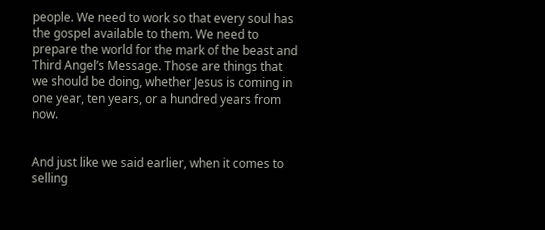people. We need to work so that every soul has the gospel available to them. We need to prepare the world for the mark of the beast and Third Angel’s Message. Those are things that we should be doing, whether Jesus is coming in one year, ten years, or a hundred years from now.


And just like we said earlier, when it comes to selling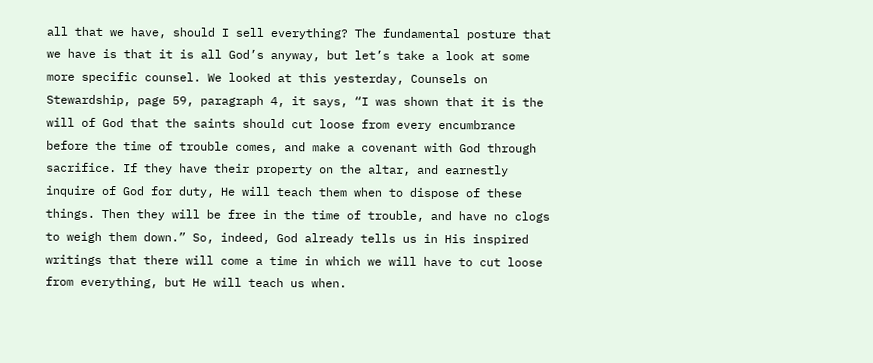all that we have, should I sell everything? The fundamental posture that we have is that it is all God’s anyway, but let’s take a look at some more specific counsel. We looked at this yesterday, Counsels on Stewardship, page 59, paragraph 4, it says, “I was shown that it is the will of God that the saints should cut loose from every encumbrance before the time of trouble comes, and make a covenant with God through sacrifice. If they have their property on the altar, and earnestly inquire of God for duty, He will teach them when to dispose of these things. Then they will be free in the time of trouble, and have no clogs to weigh them down.” So, indeed, God already tells us in His inspired writings that there will come a time in which we will have to cut loose from everything, but He will teach us when.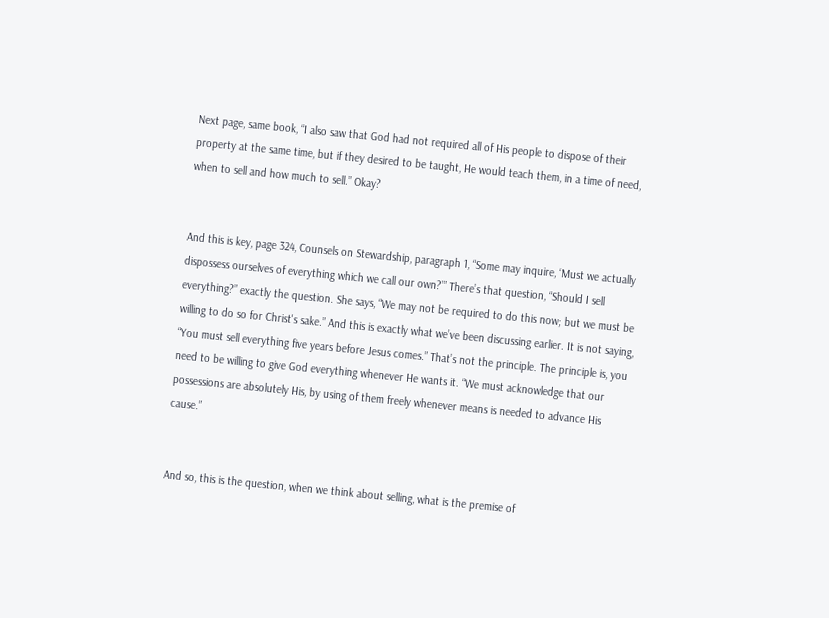Next page, same book, “I also saw that God had not required all of His people to dispose of their property at the same time, but if they desired to be taught, He would teach them, in a time of need, when to sell and how much to sell.” Okay?


And this is key, page 324, Counsels on Stewardship, paragraph 1, “Some may inquire, ‘Must we actually dispossess ourselves of everything which we call our own?’” There’s that question, “Should I sell everything?” exactly the question. She says, “We may not be required to do this now; but we must be willing to do so for Christ's sake.” And this is exactly what we’ve been discussing earlier. It is not saying, “You must sell everything five years before Jesus comes.” That’s not the principle. The principle is, you need to be willing to give God everything whenever He wants it. “We must acknowledge that our possessions are absolutely His, by using of them freely whenever means is needed to advance His cause.”


And so, this is the question, when we think about selling, what is the premise of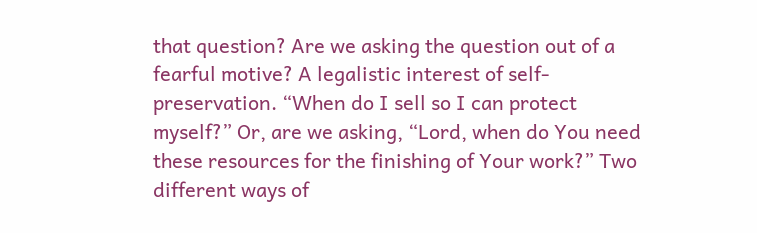that question? Are we asking the question out of a fearful motive? A legalistic interest of self-preservation. “When do I sell so I can protect myself?” Or, are we asking, “Lord, when do You need these resources for the finishing of Your work?” Two different ways of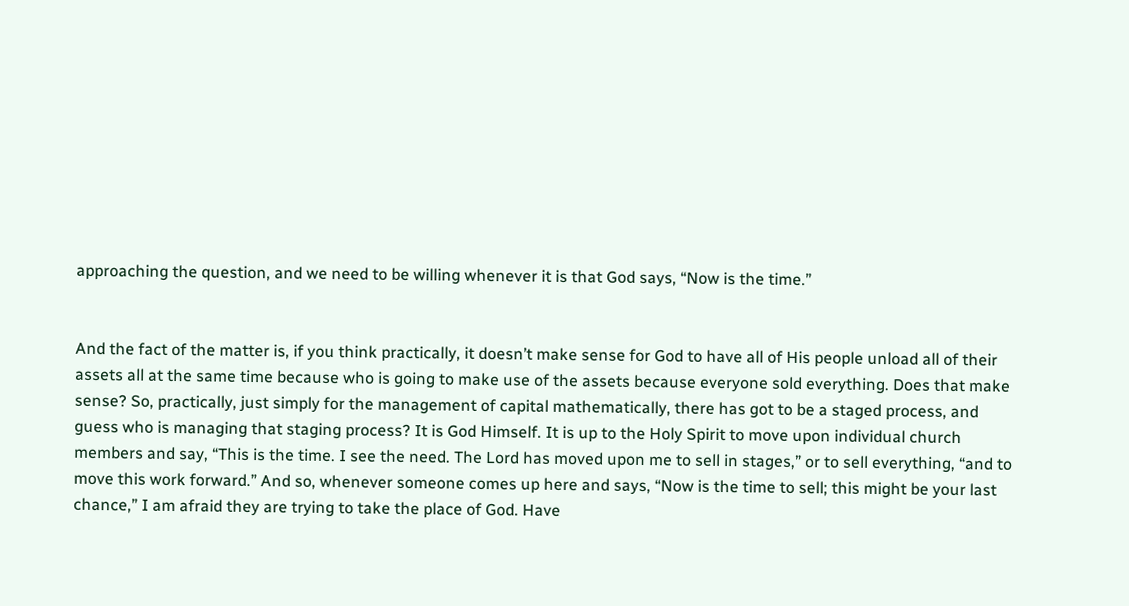approaching the question, and we need to be willing whenever it is that God says, “Now is the time.”


And the fact of the matter is, if you think practically, it doesn’t make sense for God to have all of His people unload all of their assets all at the same time because who is going to make use of the assets because everyone sold everything. Does that make sense? So, practically, just simply for the management of capital mathematically, there has got to be a staged process, and guess who is managing that staging process? It is God Himself. It is up to the Holy Spirit to move upon individual church members and say, “This is the time. I see the need. The Lord has moved upon me to sell in stages,” or to sell everything, “and to move this work forward.” And so, whenever someone comes up here and says, “Now is the time to sell; this might be your last chance,” I am afraid they are trying to take the place of God. Have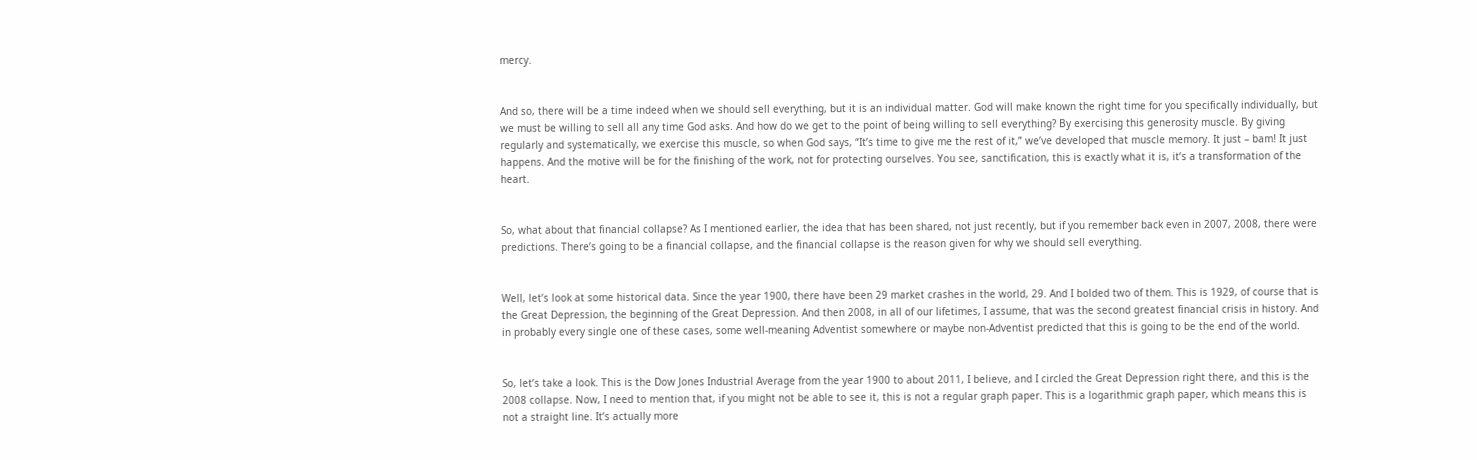mercy.


And so, there will be a time indeed when we should sell everything, but it is an individual matter. God will make known the right time for you specifically individually, but we must be willing to sell all any time God asks. And how do we get to the point of being willing to sell everything? By exercising this generosity muscle. By giving regularly and systematically, we exercise this muscle, so when God says, “It’s time to give me the rest of it,” we’ve developed that muscle memory. It just – bam! It just happens. And the motive will be for the finishing of the work, not for protecting ourselves. You see, sanctification, this is exactly what it is, it’s a transformation of the heart.


So, what about that financial collapse? As I mentioned earlier, the idea that has been shared, not just recently, but if you remember back even in 2007, 2008, there were predictions. There’s going to be a financial collapse, and the financial collapse is the reason given for why we should sell everything.


Well, let’s look at some historical data. Since the year 1900, there have been 29 market crashes in the world, 29. And I bolded two of them. This is 1929, of course that is the Great Depression, the beginning of the Great Depression. And then 2008, in all of our lifetimes, I assume, that was the second greatest financial crisis in history. And in probably every single one of these cases, some well-meaning Adventist somewhere or maybe non-Adventist predicted that this is going to be the end of the world.


So, let’s take a look. This is the Dow Jones Industrial Average from the year 1900 to about 2011, I believe, and I circled the Great Depression right there, and this is the 2008 collapse. Now, I need to mention that, if you might not be able to see it, this is not a regular graph paper. This is a logarithmic graph paper, which means this is not a straight line. It’s actually more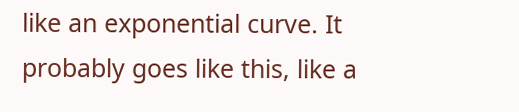like an exponential curve. It probably goes like this, like a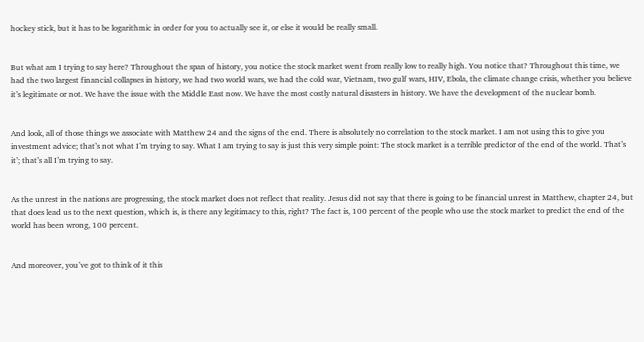hockey stick, but it has to be logarithmic in order for you to actually see it, or else it would be really small.


But what am I trying to say here? Throughout the span of history, you notice the stock market went from really low to really high. You notice that? Throughout this time, we had the two largest financial collapses in history, we had two world wars, we had the cold war, Vietnam, two gulf wars, HIV, Ebola, the climate change crisis, whether you believe it’s legitimate or not. We have the issue with the Middle East now. We have the most costly natural disasters in history. We have the development of the nuclear bomb.


And look, all of those things we associate with Matthew 24 and the signs of the end. There is absolutely no correlation to the stock market. I am not using this to give you investment advice; that’s not what I’m trying to say. What I am trying to say is just this very simple point: The stock market is a terrible predictor of the end of the world. That’s it’; that’s all I’m trying to say.


As the unrest in the nations are progressing, the stock market does not reflect that reality. Jesus did not say that there is going to be financial unrest in Matthew, chapter 24, but that does lead us to the next question, which is, is there any legitimacy to this, right? The fact is, 100 percent of the people who use the stock market to predict the end of the world has been wrong, 100 percent.


And moreover, you’ve got to think of it this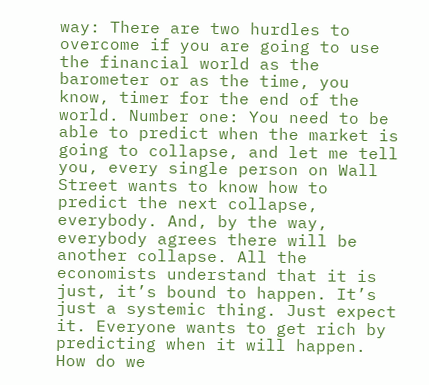way: There are two hurdles to overcome if you are going to use the financial world as the barometer or as the time, you know, timer for the end of the world. Number one: You need to be able to predict when the market is going to collapse, and let me tell you, every single person on Wall Street wants to know how to predict the next collapse, everybody. And, by the way, everybody agrees there will be another collapse. All the economists understand that it is just, it’s bound to happen. It’s just a systemic thing. Just expect it. Everyone wants to get rich by predicting when it will happen. How do we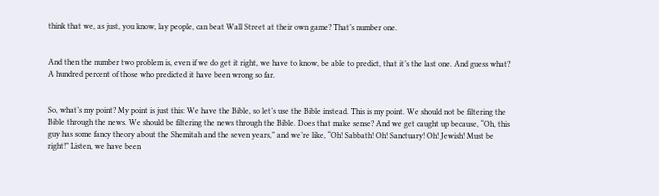think that we, as just, you know, lay people, can beat Wall Street at their own game? That’s number one.


And then the number two problem is, even if we do get it right, we have to know, be able to predict, that it’s the last one. And guess what? A hundred percent of those who predicted it have been wrong so far.


So, what’s my point? My point is just this: We have the Bible, so let’s use the Bible instead. This is my point. We should not be filtering the Bible through the news. We should be filtering the news through the Bible. Does that make sense? And we get caught up because, “Oh, this guy has some fancy theory about the Shemitah and the seven years,” and we’re like, “Oh! Sabbath! Oh! Sanctuary! Oh! Jewish! Must be right!” Listen, we have been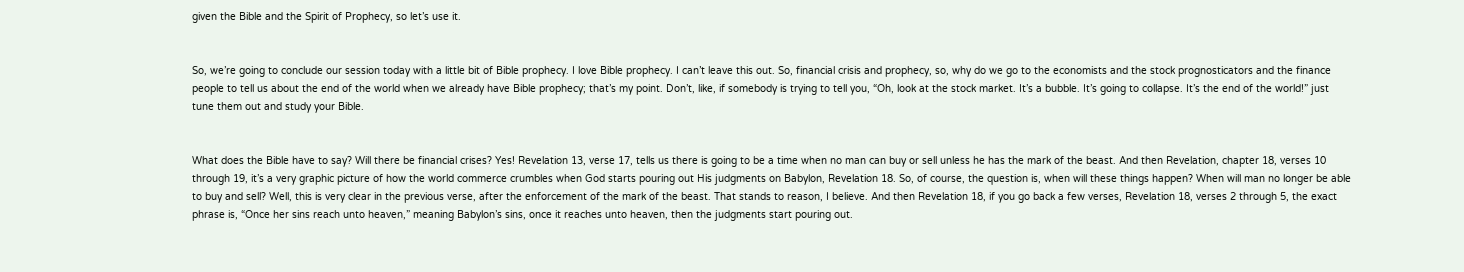given the Bible and the Spirit of Prophecy, so let’s use it.


So, we’re going to conclude our session today with a little bit of Bible prophecy. I love Bible prophecy. I can’t leave this out. So, financial crisis and prophecy, so, why do we go to the economists and the stock prognosticators and the finance people to tell us about the end of the world when we already have Bible prophecy; that’s my point. Don’t, like, if somebody is trying to tell you, “Oh, look at the stock market. It’s a bubble. It’s going to collapse. It’s the end of the world!” just tune them out and study your Bible.


What does the Bible have to say? Will there be financial crises? Yes! Revelation 13, verse 17, tells us there is going to be a time when no man can buy or sell unless he has the mark of the beast. And then Revelation, chapter 18, verses 10 through 19, it’s a very graphic picture of how the world commerce crumbles when God starts pouring out His judgments on Babylon, Revelation 18. So, of course, the question is, when will these things happen? When will man no longer be able to buy and sell? Well, this is very clear in the previous verse, after the enforcement of the mark of the beast. That stands to reason, I believe. And then Revelation 18, if you go back a few verses, Revelation 18, verses 2 through 5, the exact phrase is, “Once her sins reach unto heaven,” meaning Babylon’s sins, once it reaches unto heaven, then the judgments start pouring out.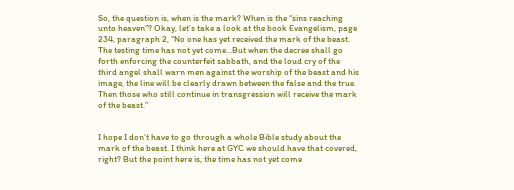So, the question is, when is the mark? When is the “sins reaching unto heaven”? Okay, let’s take a look at the book Evangelism, page 234, paragraph 2, “No one has yet received the mark of the beast. The testing time has not yet come…But when the decree shall go forth enforcing the counterfeit sabbath, and the loud cry of the third angel shall warn men against the worship of the beast and his image, the line will be clearly drawn between the false and the true. Then those who still continue in transgression will receive the mark of the beast.”


I hope I don’t have to go through a whole Bible study about the mark of the beast. I think here at GYC we should have that covered, right? But the point here is, the time has not yet come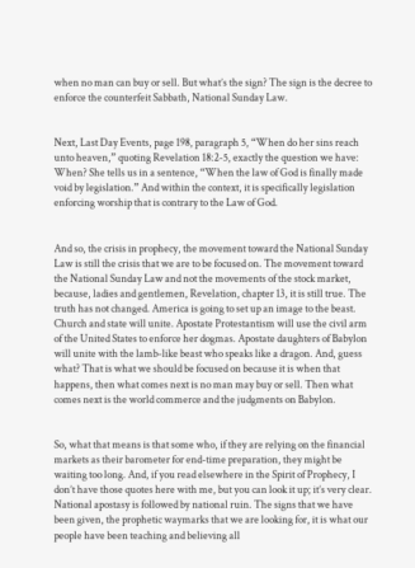when no man can buy or sell. But what’s the sign? The sign is the decree to enforce the counterfeit Sabbath, National Sunday Law.


Next, Last Day Events, page 198, paragraph 5, “When do her sins reach unto heaven,” quoting Revelation 18:2-5, exactly the question we have: When? She tells us in a sentence, “When the law of God is finally made void by legislation.” And within the context, it is specifically legislation enforcing worship that is contrary to the Law of God.


And so, the crisis in prophecy, the movement toward the National Sunday Law is still the crisis that we are to be focused on. The movement toward the National Sunday Law and not the movements of the stock market, because, ladies and gentlemen, Revelation, chapter 13, it is still true. The truth has not changed. America is going to set up an image to the beast. Church and state will unite. Apostate Protestantism will use the civil arm of the United States to enforce her dogmas. Apostate daughters of Babylon will unite with the lamb-like beast who speaks like a dragon. And, guess what? That is what we should be focused on because it is when that happens, then what comes next is no man may buy or sell. Then what comes next is the world commerce and the judgments on Babylon.


So, what that means is that some who, if they are relying on the financial markets as their barometer for end-time preparation, they might be waiting too long. And, if you read elsewhere in the Spirit of Prophecy, I don’t have those quotes here with me, but you can look it up; it’s very clear. National apostasy is followed by national ruin. The signs that we have been given, the prophetic waymarks that we are looking for, it is what our people have been teaching and believing all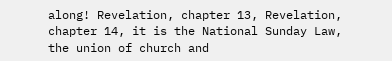along! Revelation, chapter 13, Revelation, chapter 14, it is the National Sunday Law, the union of church and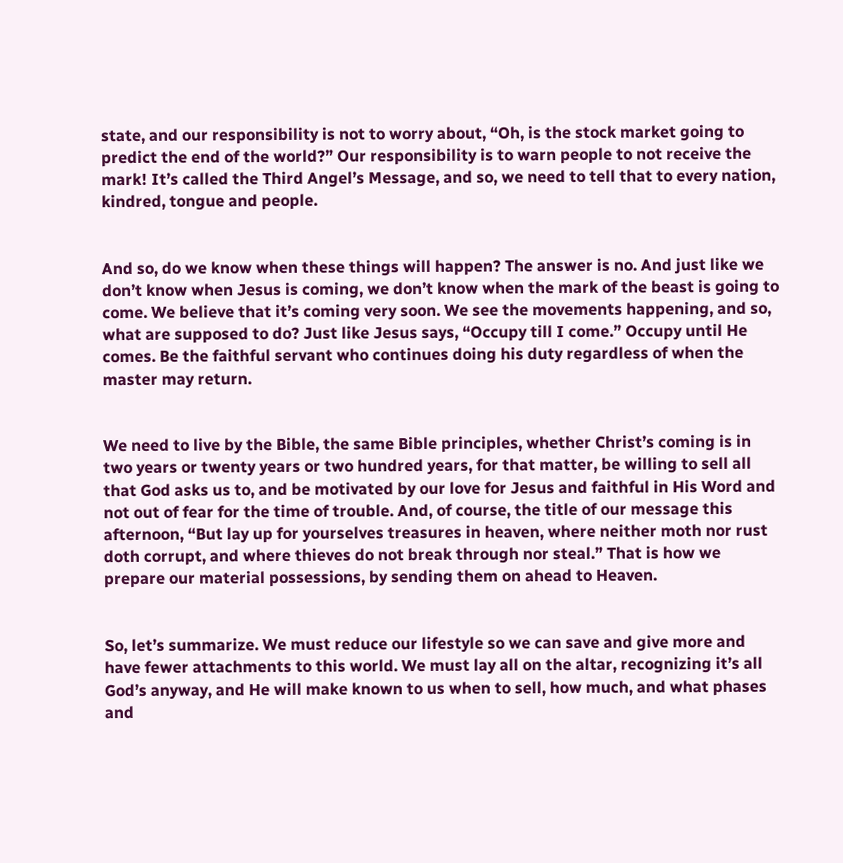state, and our responsibility is not to worry about, “Oh, is the stock market going to predict the end of the world?” Our responsibility is to warn people to not receive the mark! It’s called the Third Angel’s Message, and so, we need to tell that to every nation, kindred, tongue and people.


And so, do we know when these things will happen? The answer is no. And just like we don’t know when Jesus is coming, we don’t know when the mark of the beast is going to come. We believe that it’s coming very soon. We see the movements happening, and so, what are supposed to do? Just like Jesus says, “Occupy till I come.” Occupy until He comes. Be the faithful servant who continues doing his duty regardless of when the master may return.


We need to live by the Bible, the same Bible principles, whether Christ’s coming is in two years or twenty years or two hundred years, for that matter, be willing to sell all that God asks us to, and be motivated by our love for Jesus and faithful in His Word and not out of fear for the time of trouble. And, of course, the title of our message this afternoon, “But lay up for yourselves treasures in heaven, where neither moth nor rust doth corrupt, and where thieves do not break through nor steal.” That is how we prepare our material possessions, by sending them on ahead to Heaven.


So, let’s summarize. We must reduce our lifestyle so we can save and give more and have fewer attachments to this world. We must lay all on the altar, recognizing it’s all God’s anyway, and He will make known to us when to sell, how much, and what phases and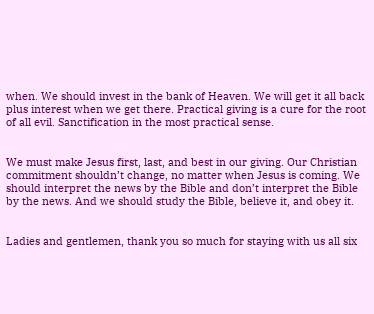when. We should invest in the bank of Heaven. We will get it all back plus interest when we get there. Practical giving is a cure for the root of all evil. Sanctification in the most practical sense.


We must make Jesus first, last, and best in our giving. Our Christian commitment shouldn’t change, no matter when Jesus is coming. We should interpret the news by the Bible and don’t interpret the Bible by the news. And we should study the Bible, believe it, and obey it.


Ladies and gentlemen, thank you so much for staying with us all six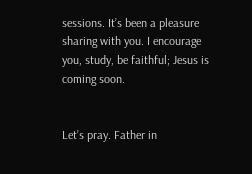sessions. It’s been a pleasure sharing with you. I encourage you, study, be faithful; Jesus is coming soon.


Let’s pray. Father in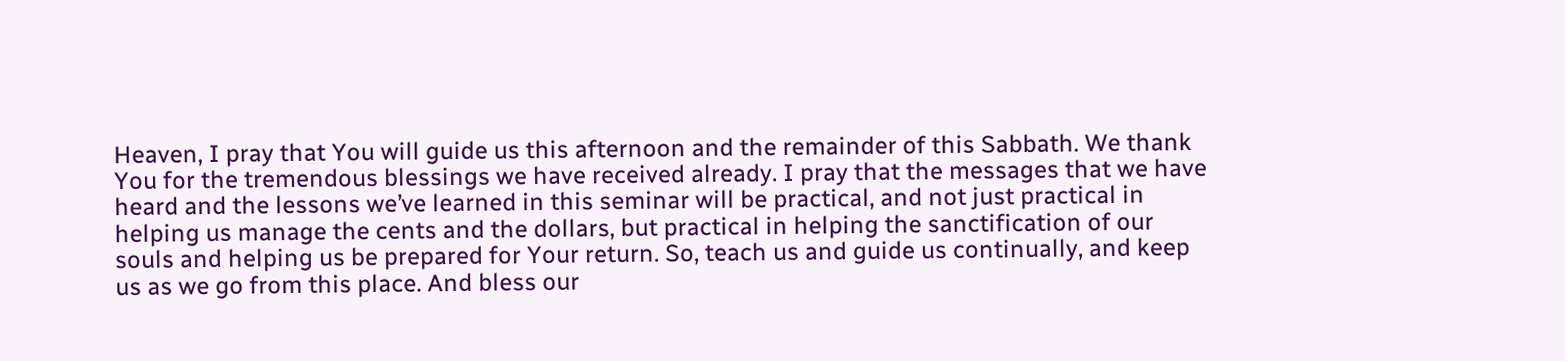Heaven, I pray that You will guide us this afternoon and the remainder of this Sabbath. We thank You for the tremendous blessings we have received already. I pray that the messages that we have heard and the lessons we’ve learned in this seminar will be practical, and not just practical in helping us manage the cents and the dollars, but practical in helping the sanctification of our souls and helping us be prepared for Your return. So, teach us and guide us continually, and keep us as we go from this place. And bless our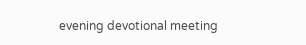evening devotional meeting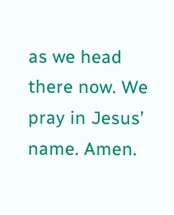as we head there now. We pray in Jesus’ name. Amen.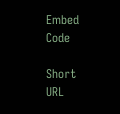Embed Code

Short URL